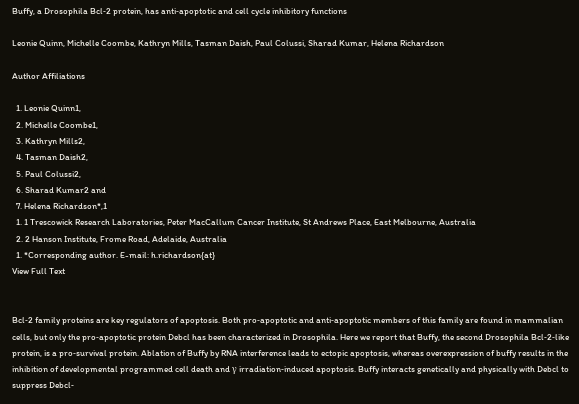Buffy, a Drosophila Bcl‐2 protein, has anti‐apoptotic and cell cycle inhibitory functions

Leonie Quinn, Michelle Coombe, Kathryn Mills, Tasman Daish, Paul Colussi, Sharad Kumar, Helena Richardson

Author Affiliations

  1. Leonie Quinn1,
  2. Michelle Coombe1,
  3. Kathryn Mills2,
  4. Tasman Daish2,
  5. Paul Colussi2,
  6. Sharad Kumar2 and
  7. Helena Richardson*,1
  1. 1 Trescowick Research Laboratories, Peter MacCallum Cancer Institute, St Andrews Place, East Melbourne, Australia
  2. 2 Hanson Institute, Frome Road, Adelaide, Australia
  1. *Corresponding author. E-mail: h.richardson{at}
View Full Text


Bcl‐2 family proteins are key regulators of apoptosis. Both pro‐apoptotic and anti‐apoptotic members of this family are found in mammalian cells, but only the pro‐apoptotic protein Debcl has been characterized in Drosophila. Here we report that Buffy, the second Drosophila Bcl‐2‐like protein, is a pro‐survival protein. Ablation of Buffy by RNA interference leads to ectopic apoptosis, whereas overexpression of buffy results in the inhibition of developmental programmed cell death and γ irradiation‐induced apoptosis. Buffy interacts genetically and physically with Debcl to suppress Debcl‐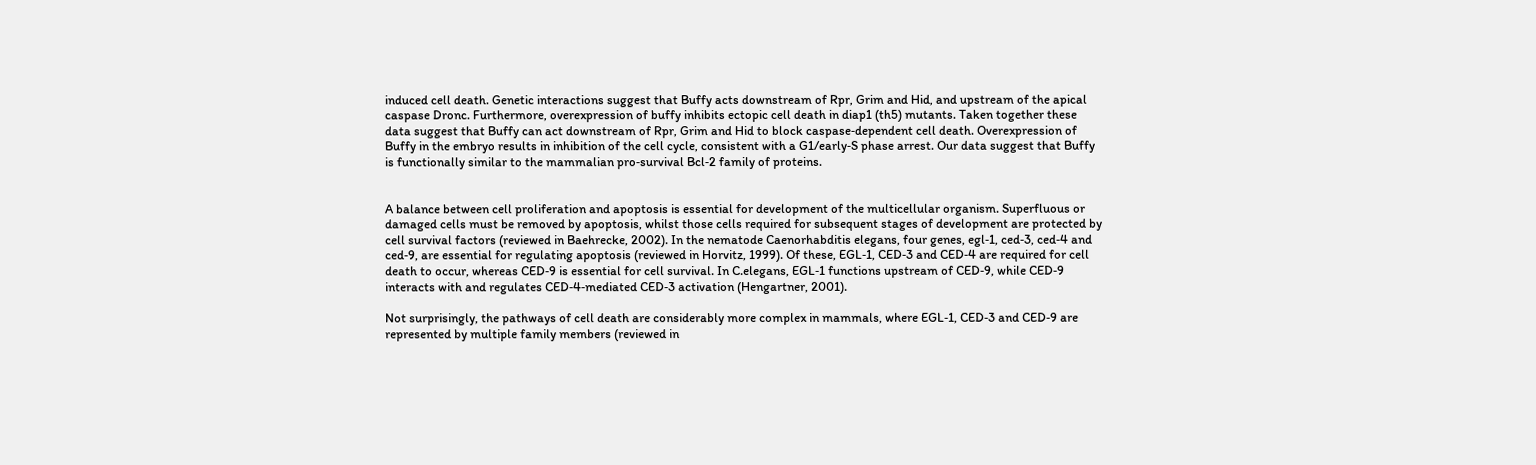induced cell death. Genetic interactions suggest that Buffy acts downstream of Rpr, Grim and Hid, and upstream of the apical caspase Dronc. Furthermore, overexpression of buffy inhibits ectopic cell death in diap1 (th5) mutants. Taken together these data suggest that Buffy can act downstream of Rpr, Grim and Hid to block caspase‐dependent cell death. Overexpression of Buffy in the embryo results in inhibition of the cell cycle, consistent with a G1/early‐S phase arrest. Our data suggest that Buffy is functionally similar to the mammalian pro‐survival Bcl‐2 family of proteins.


A balance between cell proliferation and apoptosis is essential for development of the multicellular organism. Superfluous or damaged cells must be removed by apoptosis, whilst those cells required for subsequent stages of development are protected by cell survival factors (reviewed in Baehrecke, 2002). In the nematode Caenorhabditis elegans, four genes, egl‐1, ced‐3, ced‐4 and ced‐9, are essential for regulating apoptosis (reviewed in Horvitz, 1999). Of these, EGL‐1, CED‐3 and CED‐4 are required for cell death to occur, whereas CED‐9 is essential for cell survival. In C.elegans, EGL‐1 functions upstream of CED‐9, while CED‐9 interacts with and regulates CED‐4‐mediated CED‐3 activation (Hengartner, 2001).

Not surprisingly, the pathways of cell death are considerably more complex in mammals, where EGL‐1, CED‐3 and CED‐9 are represented by multiple family members (reviewed in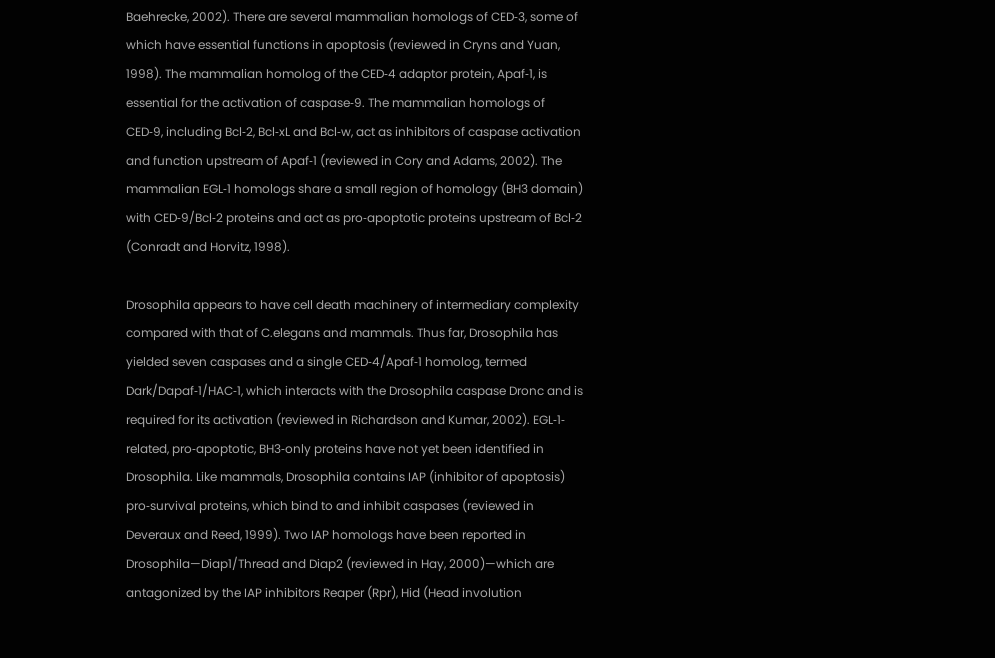Baehrecke, 2002). There are several mammalian homologs of CED‐3, some of which have essential functions in apoptosis (reviewed in Cryns and Yuan, 1998). The mammalian homolog of the CED‐4 adaptor protein, Apaf‐1, is essential for the activation of caspase‐9. The mammalian homologs of CED‐9, including Bcl‐2, Bcl‐xL and Bcl‐w, act as inhibitors of caspase activation and function upstream of Apaf‐1 (reviewed in Cory and Adams, 2002). The mammalian EGL‐1 homologs share a small region of homology (BH3 domain) with CED‐9/Bcl‐2 proteins and act as pro‐apoptotic proteins upstream of Bcl‐2 (Conradt and Horvitz, 1998).

Drosophila appears to have cell death machinery of intermediary complexity compared with that of C.elegans and mammals. Thus far, Drosophila has yielded seven caspases and a single CED‐4/Apaf‐1 homolog, termed Dark/Dapaf‐1/HAC‐1, which interacts with the Drosophila caspase Dronc and is required for its activation (reviewed in Richardson and Kumar, 2002). EGL‐1‐related, pro‐apoptotic, BH3‐only proteins have not yet been identified in Drosophila. Like mammals, Drosophila contains IAP (inhibitor of apoptosis) pro‐survival proteins, which bind to and inhibit caspases (reviewed in Deveraux and Reed, 1999). Two IAP homologs have been reported in Drosophila—Diap1/Thread and Diap2 (reviewed in Hay, 2000)—which are antagonized by the IAP inhibitors Reaper (Rpr), Hid (Head involution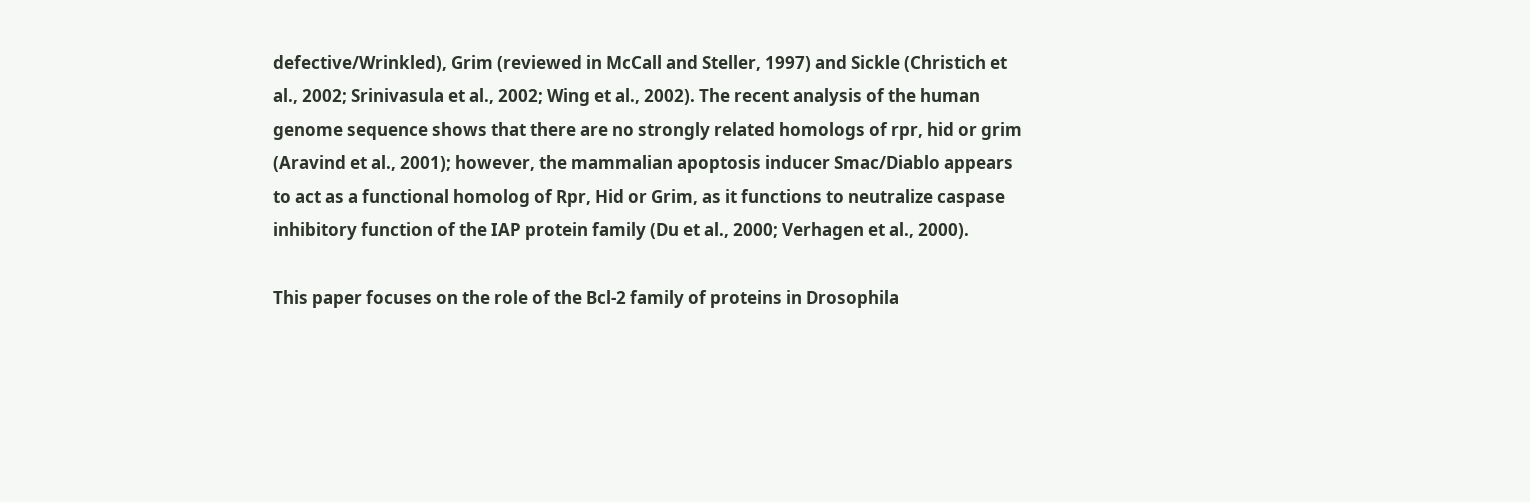defective/Wrinkled), Grim (reviewed in McCall and Steller, 1997) and Sickle (Christich et al., 2002; Srinivasula et al., 2002; Wing et al., 2002). The recent analysis of the human genome sequence shows that there are no strongly related homologs of rpr, hid or grim (Aravind et al., 2001); however, the mammalian apoptosis inducer Smac/Diablo appears to act as a functional homolog of Rpr, Hid or Grim, as it functions to neutralize caspase inhibitory function of the IAP protein family (Du et al., 2000; Verhagen et al., 2000).

This paper focuses on the role of the Bcl‐2 family of proteins in Drosophila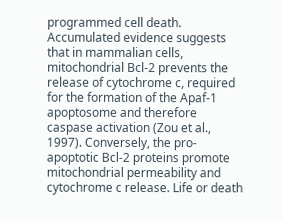programmed cell death. Accumulated evidence suggests that in mammalian cells, mitochondrial Bcl‐2 prevents the release of cytochrome c, required for the formation of the Apaf‐1 apoptosome and therefore caspase activation (Zou et al., 1997). Conversely, the pro‐apoptotic Bcl‐2 proteins promote mitochondrial permeability and cytochrome c release. Life or death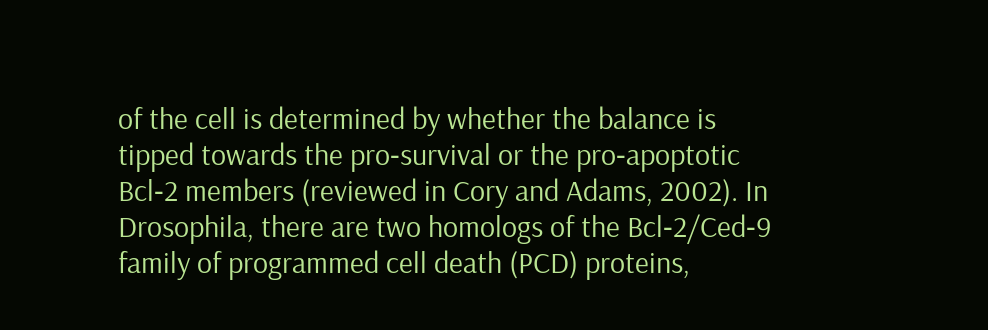of the cell is determined by whether the balance is tipped towards the pro‐survival or the pro‐apoptotic Bcl‐2 members (reviewed in Cory and Adams, 2002). In Drosophila, there are two homologs of the Bcl‐2/Ced‐9 family of programmed cell death (PCD) proteins,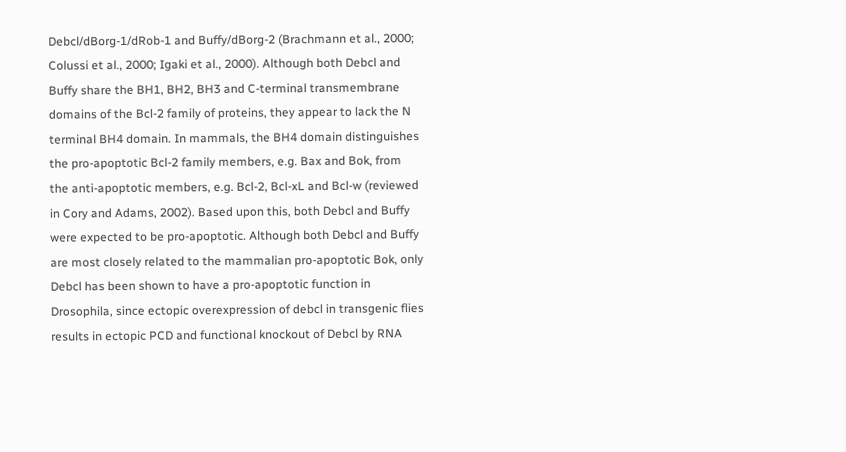Debcl/dBorg‐1/dRob‐1 and Buffy/dBorg‐2 (Brachmann et al., 2000; Colussi et al., 2000; Igaki et al., 2000). Although both Debcl and Buffy share the BH1, BH2, BH3 and C‐terminal transmembrane domains of the Bcl‐2 family of proteins, they appear to lack the N terminal BH4 domain. In mammals, the BH4 domain distinguishes the pro‐apoptotic Bcl‐2 family members, e.g. Bax and Bok, from the anti‐apoptotic members, e.g. Bcl‐2, Bcl‐xL and Bcl‐w (reviewed in Cory and Adams, 2002). Based upon this, both Debcl and Buffy were expected to be pro‐apoptotic. Although both Debcl and Buffy are most closely related to the mammalian pro‐apoptotic Bok, only Debcl has been shown to have a pro‐apoptotic function in Drosophila, since ectopic overexpression of debcl in transgenic flies results in ectopic PCD and functional knockout of Debcl by RNA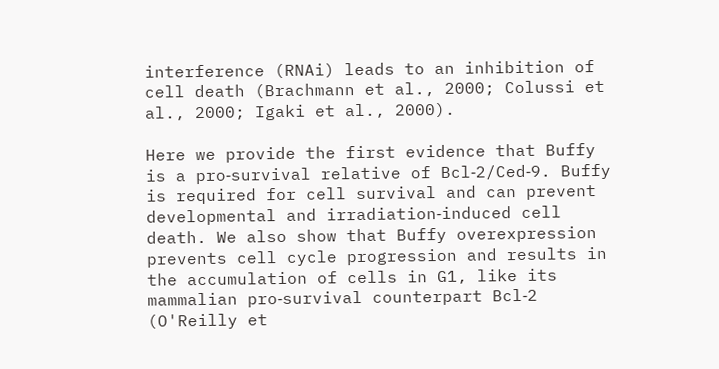interference (RNAi) leads to an inhibition of cell death (Brachmann et al., 2000; Colussi et al., 2000; Igaki et al., 2000).

Here we provide the first evidence that Buffy is a pro‐survival relative of Bcl‐2/Ced‐9. Buffy is required for cell survival and can prevent developmental and irradiation‐induced cell death. We also show that Buffy overexpression prevents cell cycle progression and results in the accumulation of cells in G1, like its mammalian pro‐survival counterpart Bcl‐2 (O'Reilly et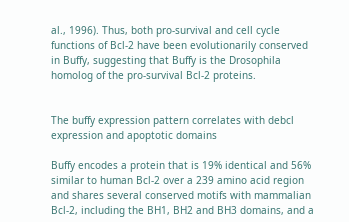al., 1996). Thus, both pro‐survival and cell cycle functions of Bcl‐2 have been evolutionarily conserved in Buffy, suggesting that Buffy is the Drosophila homolog of the pro‐survival Bcl‐2 proteins.


The buffy expression pattern correlates with debcl expression and apoptotic domains

Buffy encodes a protein that is 19% identical and 56% similar to human Bcl‐2 over a 239 amino acid region and shares several conserved motifs with mammalian Bcl‐2, including the BH1, BH2 and BH3 domains, and a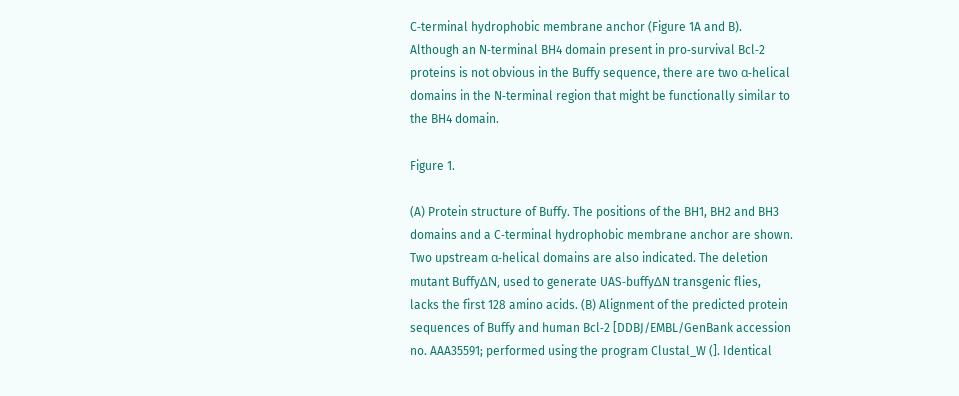C‐terminal hydrophobic membrane anchor (Figure 1A and B). Although an N‐terminal BH4 domain present in pro‐survival Bcl‐2 proteins is not obvious in the Buffy sequence, there are two α‐helical domains in the N‐terminal region that might be functionally similar to the BH4 domain.

Figure 1.

(A) Protein structure of Buffy. The positions of the BH1, BH2 and BH3 domains and a C‐terminal hydrophobic membrane anchor are shown. Two upstream α‐helical domains are also indicated. The deletion mutant BuffyΔN, used to generate UAS‐buffyΔN transgenic flies, lacks the first 128 amino acids. (B) Alignment of the predicted protein sequences of Buffy and human Bcl‐2 [DDBJ/EMBL/GenBank accession no. AAA35591; performed using the program Clustal_W (]. Identical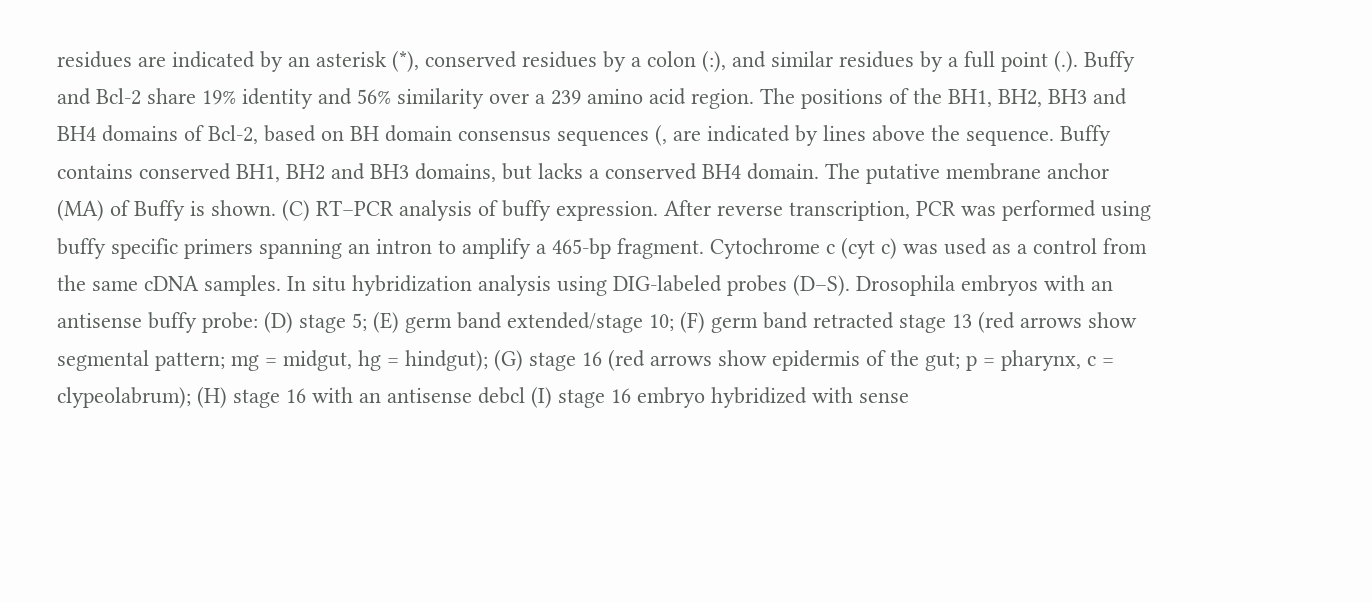residues are indicated by an asterisk (*), conserved residues by a colon (:), and similar residues by a full point (.). Buffy and Bcl‐2 share 19% identity and 56% similarity over a 239 amino acid region. The positions of the BH1, BH2, BH3 and BH4 domains of Bcl‐2, based on BH domain consensus sequences (, are indicated by lines above the sequence. Buffy contains conserved BH1, BH2 and BH3 domains, but lacks a conserved BH4 domain. The putative membrane anchor (MA) of Buffy is shown. (C) RT–PCR analysis of buffy expression. After reverse transcription, PCR was performed using buffy specific primers spanning an intron to amplify a 465‐bp fragment. Cytochrome c (cyt c) was used as a control from the same cDNA samples. In situ hybridization analysis using DIG‐labeled probes (D–S). Drosophila embryos with an antisense buffy probe: (D) stage 5; (E) germ band extended/stage 10; (F) germ band retracted stage 13 (red arrows show segmental pattern; mg = midgut, hg = hindgut); (G) stage 16 (red arrows show epidermis of the gut; p = pharynx, c = clypeolabrum); (H) stage 16 with an antisense debcl (I) stage 16 embryo hybridized with sense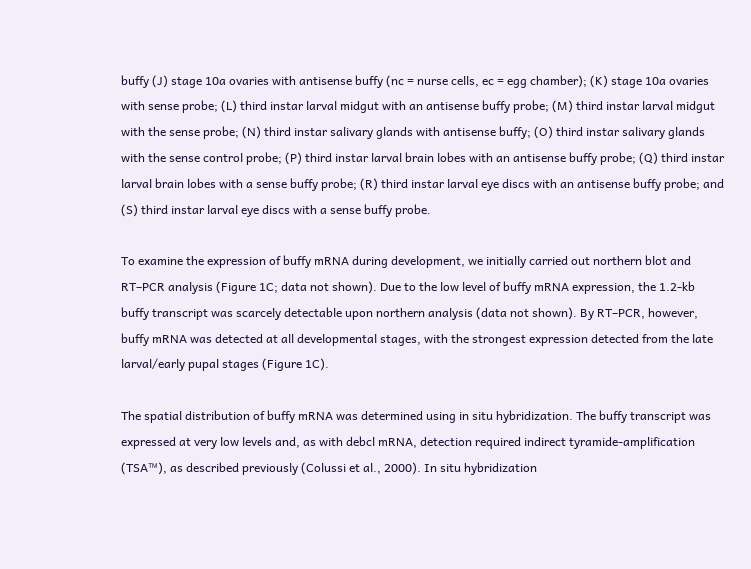buffy (J) stage 10a ovaries with antisense buffy (nc = nurse cells, ec = egg chamber); (K) stage 10a ovaries with sense probe; (L) third instar larval midgut with an antisense buffy probe; (M) third instar larval midgut with the sense probe; (N) third instar salivary glands with antisense buffy; (O) third instar salivary glands with the sense control probe; (P) third instar larval brain lobes with an antisense buffy probe; (Q) third instar larval brain lobes with a sense buffy probe; (R) third instar larval eye discs with an antisense buffy probe; and (S) third instar larval eye discs with a sense buffy probe.

To examine the expression of buffy mRNA during development, we initially carried out northern blot and RT–PCR analysis (Figure 1C; data not shown). Due to the low level of buffy mRNA expression, the 1.2‐kb buffy transcript was scarcely detectable upon northern analysis (data not shown). By RT–PCR, however, buffy mRNA was detected at all developmental stages, with the strongest expression detected from the late larval/early pupal stages (Figure 1C).

The spatial distribution of buffy mRNA was determined using in situ hybridization. The buffy transcript was expressed at very low levels and, as with debcl mRNA, detection required indirect tyramide‐amplification (TSA™), as described previously (Colussi et al., 2000). In situ hybridization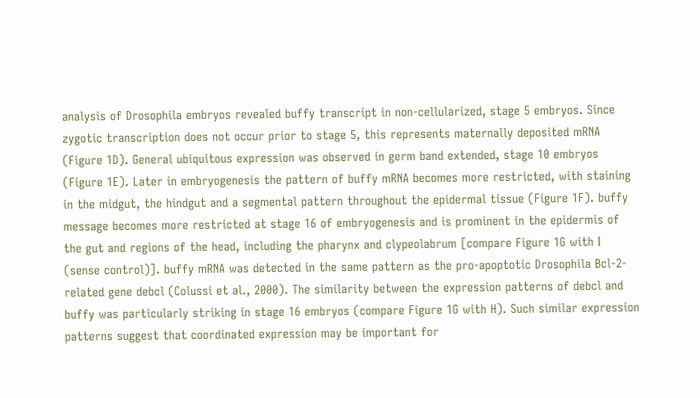analysis of Drosophila embryos revealed buffy transcript in non‐cellularized, stage 5 embryos. Since zygotic transcription does not occur prior to stage 5, this represents maternally deposited mRNA (Figure 1D). General ubiquitous expression was observed in germ band extended, stage 10 embryos (Figure 1E). Later in embryogenesis the pattern of buffy mRNA becomes more restricted, with staining in the midgut, the hindgut and a segmental pattern throughout the epidermal tissue (Figure 1F). buffy message becomes more restricted at stage 16 of embryogenesis and is prominent in the epidermis of the gut and regions of the head, including the pharynx and clypeolabrum [compare Figure 1G with I (sense control)]. buffy mRNA was detected in the same pattern as the pro‐apoptotic Drosophila Bcl‐2‐related gene debcl (Colussi et al., 2000). The similarity between the expression patterns of debcl and buffy was particularly striking in stage 16 embryos (compare Figure 1G with H). Such similar expression patterns suggest that coordinated expression may be important for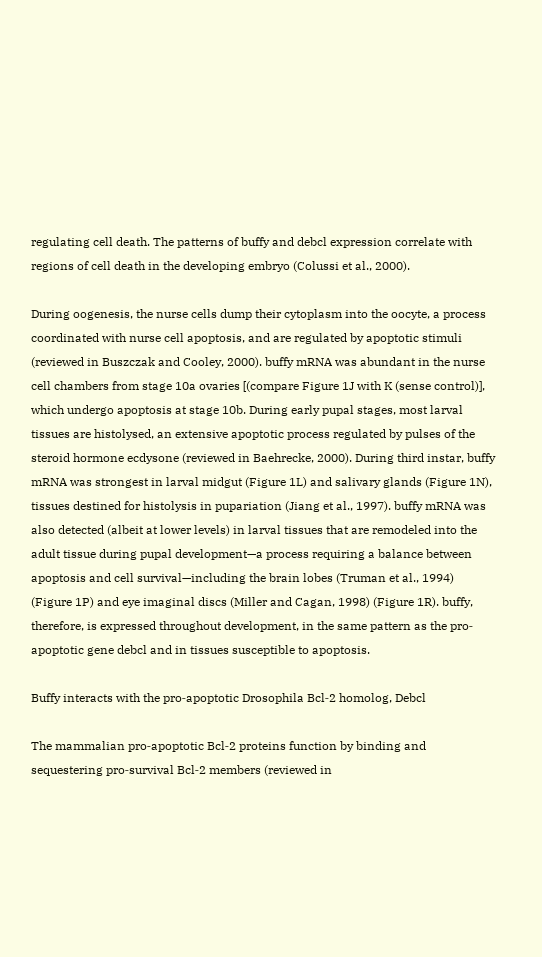regulating cell death. The patterns of buffy and debcl expression correlate with regions of cell death in the developing embryo (Colussi et al., 2000).

During oogenesis, the nurse cells dump their cytoplasm into the oocyte, a process coordinated with nurse cell apoptosis, and are regulated by apoptotic stimuli (reviewed in Buszczak and Cooley, 2000). buffy mRNA was abundant in the nurse cell chambers from stage 10a ovaries [(compare Figure 1J with K (sense control)], which undergo apoptosis at stage 10b. During early pupal stages, most larval tissues are histolysed, an extensive apoptotic process regulated by pulses of the steroid hormone ecdysone (reviewed in Baehrecke, 2000). During third instar, buffy mRNA was strongest in larval midgut (Figure 1L) and salivary glands (Figure 1N), tissues destined for histolysis in pupariation (Jiang et al., 1997). buffy mRNA was also detected (albeit at lower levels) in larval tissues that are remodeled into the adult tissue during pupal development—a process requiring a balance between apoptosis and cell survival—including the brain lobes (Truman et al., 1994) (Figure 1P) and eye imaginal discs (Miller and Cagan, 1998) (Figure 1R). buffy, therefore, is expressed throughout development, in the same pattern as the pro‐apoptotic gene debcl and in tissues susceptible to apoptosis.

Buffy interacts with the pro‐apoptotic Drosophila Bcl‐2 homolog, Debcl

The mammalian pro‐apoptotic Bcl‐2 proteins function by binding and sequestering pro‐survival Bcl‐2 members (reviewed in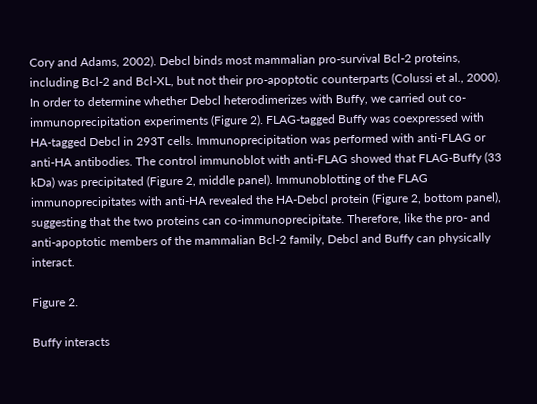Cory and Adams, 2002). Debcl binds most mammalian pro‐survival Bcl‐2 proteins, including Bcl‐2 and Bcl‐XL, but not their pro‐apoptotic counterparts (Colussi et al., 2000). In order to determine whether Debcl heterodimerizes with Buffy, we carried out co‐immunoprecipitation experiments (Figure 2). FLAG‐tagged Buffy was coexpressed with HA‐tagged Debcl in 293T cells. Immunoprecipitation was performed with anti‐FLAG or anti‐HA antibodies. The control immunoblot with anti‐FLAG showed that FLAG‐Buffy (33 kDa) was precipitated (Figure 2, middle panel). Immunoblotting of the FLAG immunoprecipitates with anti‐HA revealed the HA‐Debcl protein (Figure 2, bottom panel), suggesting that the two proteins can co‐immunoprecipitate. Therefore, like the pro‐ and anti‐apoptotic members of the mammalian Bcl‐2 family, Debcl and Buffy can physically interact.

Figure 2.

Buffy interacts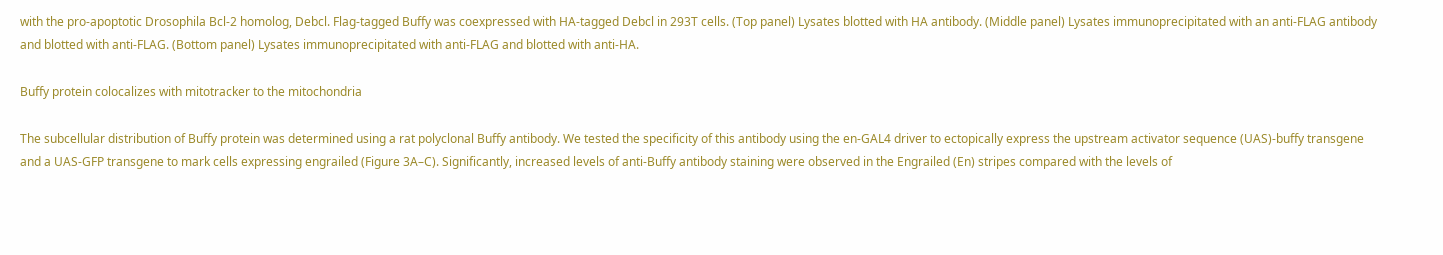with the pro‐apoptotic Drosophila Bcl‐2 homolog, Debcl. Flag‐tagged Buffy was coexpressed with HA‐tagged Debcl in 293T cells. (Top panel) Lysates blotted with HA antibody. (Middle panel) Lysates immunoprecipitated with an anti‐FLAG antibody and blotted with anti‐FLAG. (Bottom panel) Lysates immunoprecipitated with anti‐FLAG and blotted with anti‐HA.

Buffy protein colocalizes with mitotracker to the mitochondria

The subcellular distribution of Buffy protein was determined using a rat polyclonal Buffy antibody. We tested the specificity of this antibody using the en‐GAL4 driver to ectopically express the upstream activator sequence (UAS)‐buffy transgene and a UAS‐GFP transgene to mark cells expressing engrailed (Figure 3A–C). Significantly, increased levels of anti‐Buffy antibody staining were observed in the Engrailed (En) stripes compared with the levels of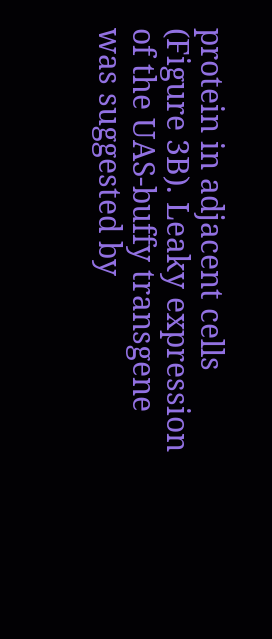protein in adjacent cells (Figure 3B). Leaky expression of the UAS‐buffy transgene was suggested by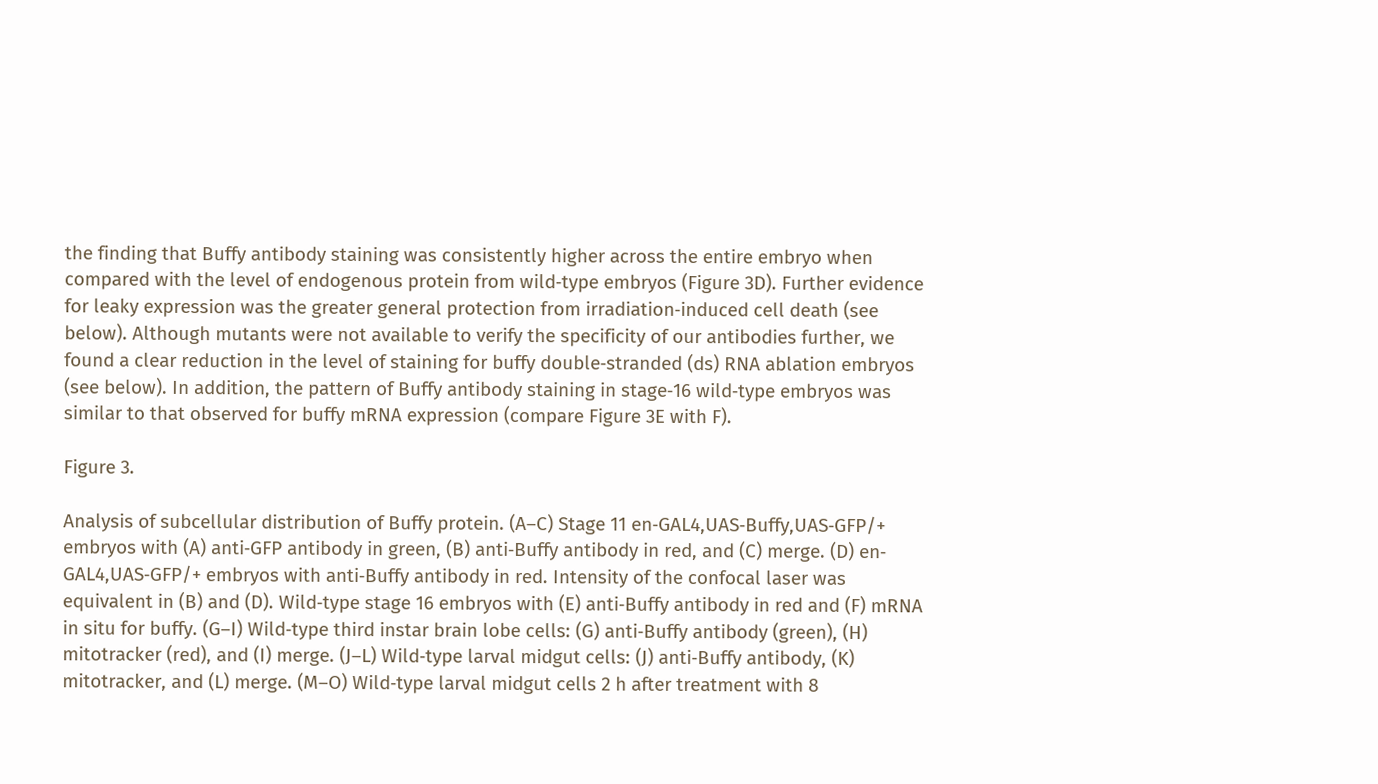the finding that Buffy antibody staining was consistently higher across the entire embryo when compared with the level of endogenous protein from wild‐type embryos (Figure 3D). Further evidence for leaky expression was the greater general protection from irradiation‐induced cell death (see below). Although mutants were not available to verify the specificity of our antibodies further, we found a clear reduction in the level of staining for buffy double‐stranded (ds) RNA ablation embryos (see below). In addition, the pattern of Buffy antibody staining in stage‐16 wild‐type embryos was similar to that observed for buffy mRNA expression (compare Figure 3E with F).

Figure 3.

Analysis of subcellular distribution of Buffy protein. (A–C) Stage 11 en‐GAL4,UAS‐Buffy,UAS‐GFP/+ embryos with (A) anti‐GFP antibody in green, (B) anti‐Buffy antibody in red, and (C) merge. (D) en‐GAL4,UAS‐GFP/+ embryos with anti‐Buffy antibody in red. Intensity of the confocal laser was equivalent in (B) and (D). Wild‐type stage 16 embryos with (E) anti‐Buffy antibody in red and (F) mRNA in situ for buffy. (G–I) Wild‐type third instar brain lobe cells: (G) anti‐Buffy antibody (green), (H) mitotracker (red), and (I) merge. (J–L) Wild‐type larval midgut cells: (J) anti‐Buffy antibody, (K) mitotracker, and (L) merge. (M–O) Wild‐type larval midgut cells 2 h after treatment with 8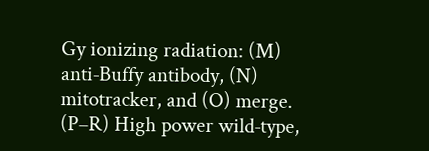Gy ionizing radiation: (M) anti‐Buffy antibody, (N) mitotracker, and (O) merge. (P–R) High power wild‐type,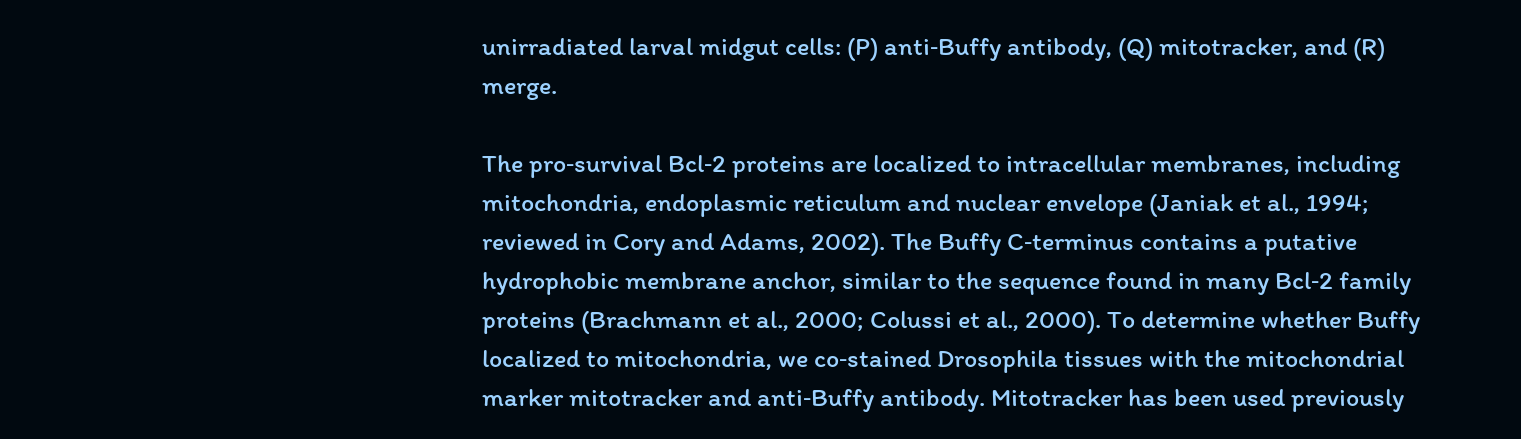unirradiated larval midgut cells: (P) anti‐Buffy antibody, (Q) mitotracker, and (R) merge.

The pro‐survival Bcl‐2 proteins are localized to intracellular membranes, including mitochondria, endoplasmic reticulum and nuclear envelope (Janiak et al., 1994; reviewed in Cory and Adams, 2002). The Buffy C‐terminus contains a putative hydrophobic membrane anchor, similar to the sequence found in many Bcl‐2 family proteins (Brachmann et al., 2000; Colussi et al., 2000). To determine whether Buffy localized to mitochondria, we co‐stained Drosophila tissues with the mitochondrial marker mitotracker and anti‐Buffy antibody. Mitotracker has been used previously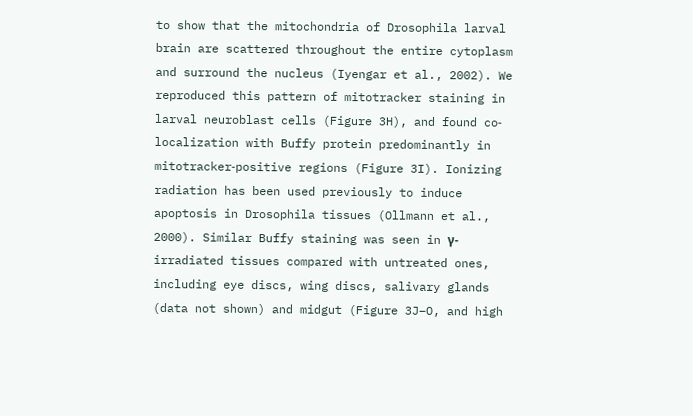to show that the mitochondria of Drosophila larval brain are scattered throughout the entire cytoplasm and surround the nucleus (Iyengar et al., 2002). We reproduced this pattern of mitotracker staining in larval neuroblast cells (Figure 3H), and found co‐localization with Buffy protein predominantly in mitotracker‐positive regions (Figure 3I). Ionizing radiation has been used previously to induce apoptosis in Drosophila tissues (Ollmann et al., 2000). Similar Buffy staining was seen in γ‐irradiated tissues compared with untreated ones, including eye discs, wing discs, salivary glands (data not shown) and midgut (Figure 3J–O, and high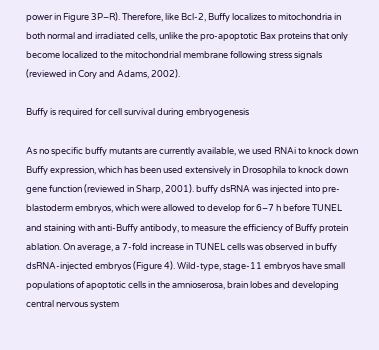power in Figure 3P–R). Therefore, like Bcl‐2, Buffy localizes to mitochondria in both normal and irradiated cells, unlike the pro‐apoptotic Bax proteins that only become localized to the mitochondrial membrane following stress signals (reviewed in Cory and Adams, 2002).

Buffy is required for cell survival during embryogenesis

As no specific buffy mutants are currently available, we used RNAi to knock down Buffy expression, which has been used extensively in Drosophila to knock down gene function (reviewed in Sharp, 2001). buffy dsRNA was injected into pre‐blastoderm embryos, which were allowed to develop for 6–7 h before TUNEL and staining with anti‐Buffy antibody, to measure the efficiency of Buffy protein ablation. On average, a 7‐fold increase in TUNEL cells was observed in buffy dsRNA‐injected embryos (Figure 4). Wild‐type, stage‐11 embryos have small populations of apoptotic cells in the amnioserosa, brain lobes and developing central nervous system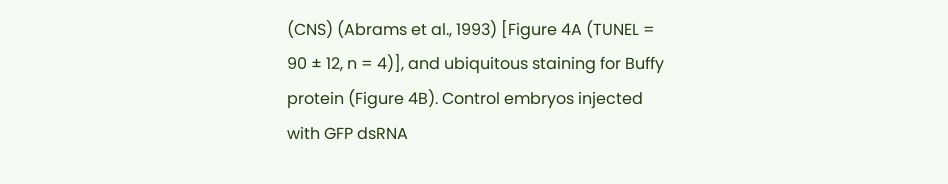(CNS) (Abrams et al., 1993) [Figure 4A (TUNEL = 90 ± 12, n = 4)], and ubiquitous staining for Buffy protein (Figure 4B). Control embryos injected with GFP dsRNA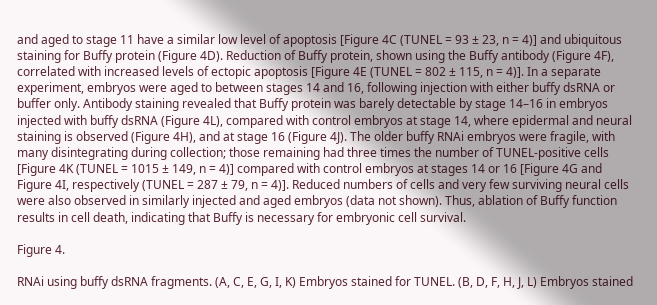and aged to stage 11 have a similar low level of apoptosis [Figure 4C (TUNEL = 93 ± 23, n = 4)] and ubiquitous staining for Buffy protein (Figure 4D). Reduction of Buffy protein, shown using the Buffy antibody (Figure 4F), correlated with increased levels of ectopic apoptosis [Figure 4E (TUNEL = 802 ± 115, n = 4)]. In a separate experiment, embryos were aged to between stages 14 and 16, following injection with either buffy dsRNA or buffer only. Antibody staining revealed that Buffy protein was barely detectable by stage 14–16 in embryos injected with buffy dsRNA (Figure 4L), compared with control embryos at stage 14, where epidermal and neural staining is observed (Figure 4H), and at stage 16 (Figure 4J). The older buffy RNAi embryos were fragile, with many disintegrating during collection; those remaining had three times the number of TUNEL‐positive cells [Figure 4K (TUNEL = 1015 ± 149, n = 4)] compared with control embryos at stages 14 or 16 [Figure 4G and Figure 4I, respectively (TUNEL = 287 ± 79, n = 4)]. Reduced numbers of cells and very few surviving neural cells were also observed in similarly injected and aged embryos (data not shown). Thus, ablation of Buffy function results in cell death, indicating that Buffy is necessary for embryonic cell survival.

Figure 4.

RNAi using buffy dsRNA fragments. (A, C, E, G, I, K) Embryos stained for TUNEL. (B, D, F, H, J, L) Embryos stained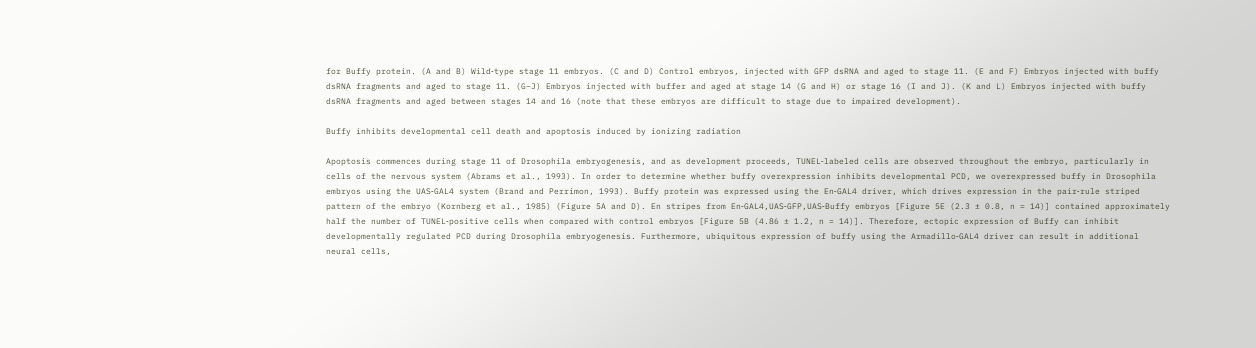for Buffy protein. (A and B) Wild‐type stage 11 embryos. (C and D) Control embryos, injected with GFP dsRNA and aged to stage 11. (E and F) Embryos injected with buffy dsRNA fragments and aged to stage 11. (G–J) Embryos injected with buffer and aged at stage 14 (G and H) or stage 16 (I and J). (K and L) Embryos injected with buffy dsRNA fragments and aged between stages 14 and 16 (note that these embryos are difficult to stage due to impaired development).

Buffy inhibits developmental cell death and apoptosis induced by ionizing radiation

Apoptosis commences during stage 11 of Drosophila embryogenesis, and as development proceeds, TUNEL‐labeled cells are observed throughout the embryo, particularly in cells of the nervous system (Abrams et al., 1993). In order to determine whether buffy overexpression inhibits developmental PCD, we overexpressed buffy in Drosophila embryos using the UAS‐GAL4 system (Brand and Perrimon, 1993). Buffy protein was expressed using the En‐GAL4 driver, which drives expression in the pair‐rule striped pattern of the embryo (Kornberg et al., 1985) (Figure 5A and D). En stripes from En‐GAL4,UAS‐GFP,UAS‐Buffy embryos [Figure 5E (2.3 ± 0.8, n = 14)] contained approximately half the number of TUNEL‐positive cells when compared with control embryos [Figure 5B (4.86 ± 1.2, n = 14)]. Therefore, ectopic expression of Buffy can inhibit developmentally regulated PCD during Drosophila embryogenesis. Furthermore, ubiquitous expression of buffy using the Armadillo‐GAL4 driver can result in additional neural cells,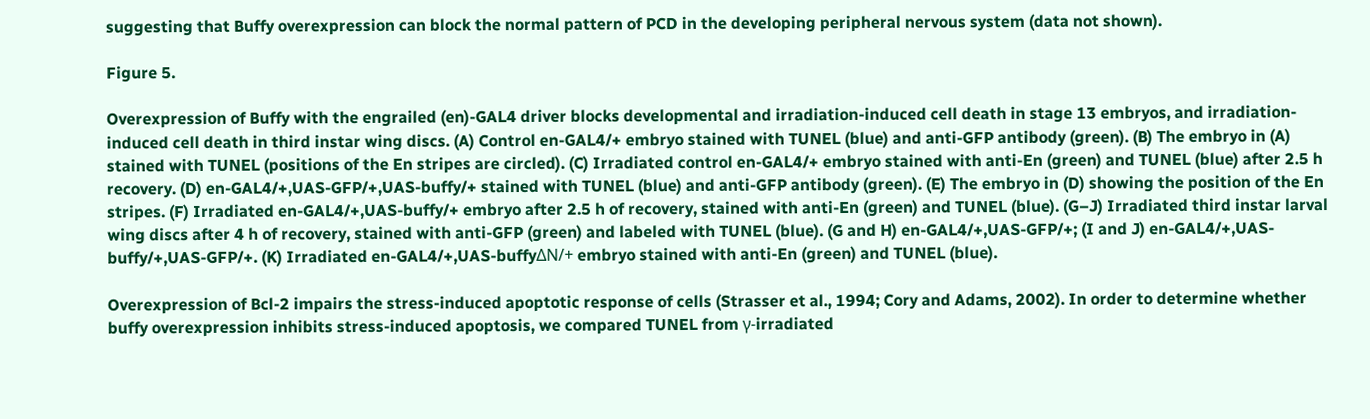suggesting that Buffy overexpression can block the normal pattern of PCD in the developing peripheral nervous system (data not shown).

Figure 5.

Overexpression of Buffy with the engrailed (en)‐GAL4 driver blocks developmental and irradiation‐induced cell death in stage 13 embryos, and irradiation‐induced cell death in third instar wing discs. (A) Control en‐GAL4/+ embryo stained with TUNEL (blue) and anti‐GFP antibody (green). (B) The embryo in (A) stained with TUNEL (positions of the En stripes are circled). (C) Irradiated control en‐GAL4/+ embryo stained with anti‐En (green) and TUNEL (blue) after 2.5 h recovery. (D) en‐GAL4/+,UAS‐GFP/+,UAS‐buffy/+ stained with TUNEL (blue) and anti‐GFP antibody (green). (E) The embryo in (D) showing the position of the En stripes. (F) Irradiated en‐GAL4/+,UAS‐buffy/+ embryo after 2.5 h of recovery, stained with anti‐En (green) and TUNEL (blue). (G–J) Irradiated third instar larval wing discs after 4 h of recovery, stained with anti‐GFP (green) and labeled with TUNEL (blue). (G and H) en‐GAL4/+,UAS‐GFP/+; (I and J) en‐GAL4/+,UAS‐buffy/+,UAS‐GFP/+. (K) Irradiated en‐GAL4/+,UAS‐buffyΔN/+ embryo stained with anti‐En (green) and TUNEL (blue).

Overexpression of Bcl‐2 impairs the stress‐induced apoptotic response of cells (Strasser et al., 1994; Cory and Adams, 2002). In order to determine whether buffy overexpression inhibits stress‐induced apoptosis, we compared TUNEL from γ‐irradiated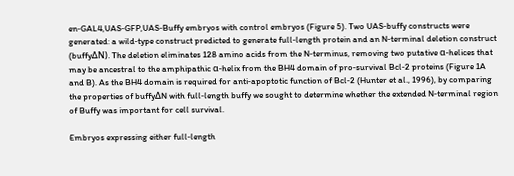en‐GAL4,UAS‐GFP,UAS‐Buffy embryos with control embryos (Figure 5). Two UAS‐buffy constructs were generated: a wild‐type construct predicted to generate full‐length protein and an N‐terminal deletion construct (buffyΔN). The deletion eliminates 128 amino acids from the N‐terminus, removing two putative α‐helices that may be ancestral to the amphipathic α‐helix from the BH4 domain of pro‐survival Bcl‐2 proteins (Figure 1A and B). As the BH4 domain is required for anti‐apoptotic function of Bcl‐2 (Hunter et al., 1996), by comparing the properties of buffyΔN with full‐length buffy we sought to determine whether the extended N‐terminal region of Buffy was important for cell survival.

Embryos expressing either full‐length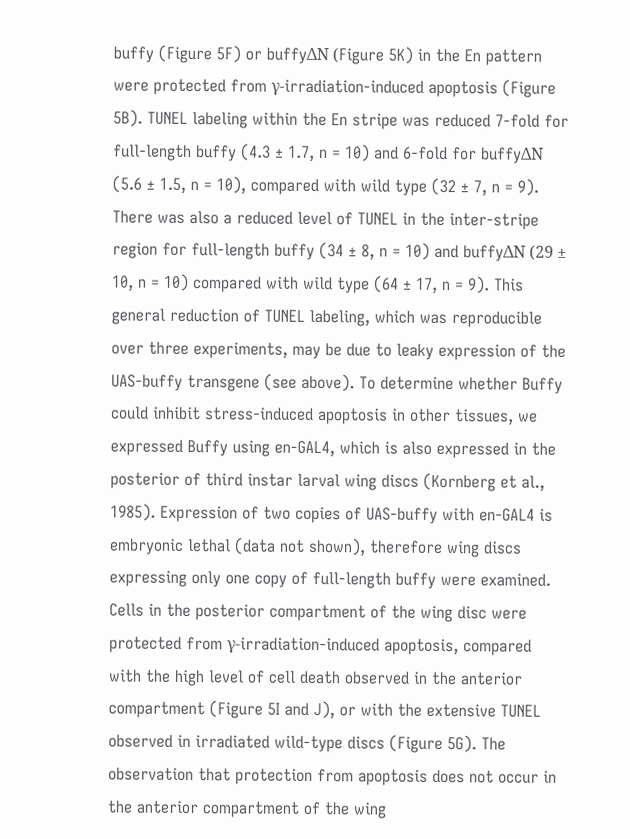buffy (Figure 5F) or buffyΔN (Figure 5K) in the En pattern were protected from γ‐irradiation‐induced apoptosis (Figure 5B). TUNEL labeling within the En stripe was reduced 7‐fold for full‐length buffy (4.3 ± 1.7, n = 10) and 6‐fold for buffyΔN (5.6 ± 1.5, n = 10), compared with wild type (32 ± 7, n = 9). There was also a reduced level of TUNEL in the inter‐stripe region for full‐length buffy (34 ± 8, n = 10) and buffyΔN (29 ± 10, n = 10) compared with wild type (64 ± 17, n = 9). This general reduction of TUNEL labeling, which was reproducible over three experiments, may be due to leaky expression of the UAS‐buffy transgene (see above). To determine whether Buffy could inhibit stress‐induced apoptosis in other tissues, we expressed Buffy using en‐GAL4, which is also expressed in the posterior of third instar larval wing discs (Kornberg et al., 1985). Expression of two copies of UAS‐buffy with en‐GAL4 is embryonic lethal (data not shown), therefore wing discs expressing only one copy of full‐length buffy were examined. Cells in the posterior compartment of the wing disc were protected from γ‐irradiation‐induced apoptosis, compared with the high level of cell death observed in the anterior compartment (Figure 5I and J), or with the extensive TUNEL observed in irradiated wild‐type discs (Figure 5G). The observation that protection from apoptosis does not occur in the anterior compartment of the wing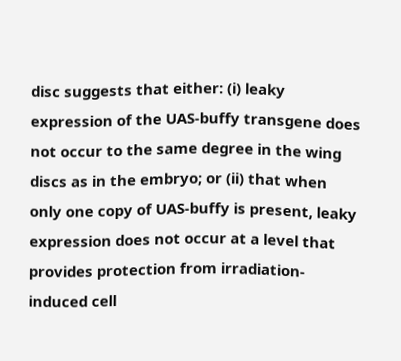disc suggests that either: (i) leaky expression of the UAS‐buffy transgene does not occur to the same degree in the wing discs as in the embryo; or (ii) that when only one copy of UAS‐buffy is present, leaky expression does not occur at a level that provides protection from irradiation‐induced cell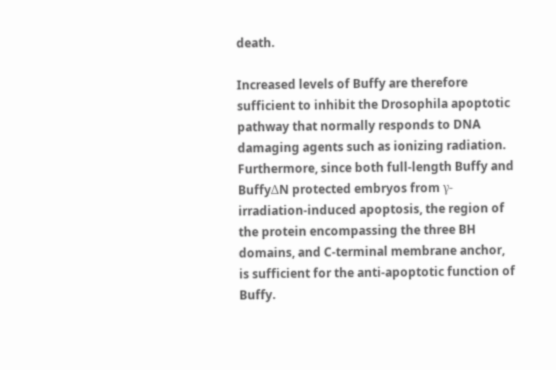death.

Increased levels of Buffy are therefore sufficient to inhibit the Drosophila apoptotic pathway that normally responds to DNA damaging agents such as ionizing radiation. Furthermore, since both full‐length Buffy and BuffyΔN protected embryos from γ‐irradiation‐induced apoptosis, the region of the protein encompassing the three BH domains, and C‐terminal membrane anchor, is sufficient for the anti‐apoptotic function of Buffy.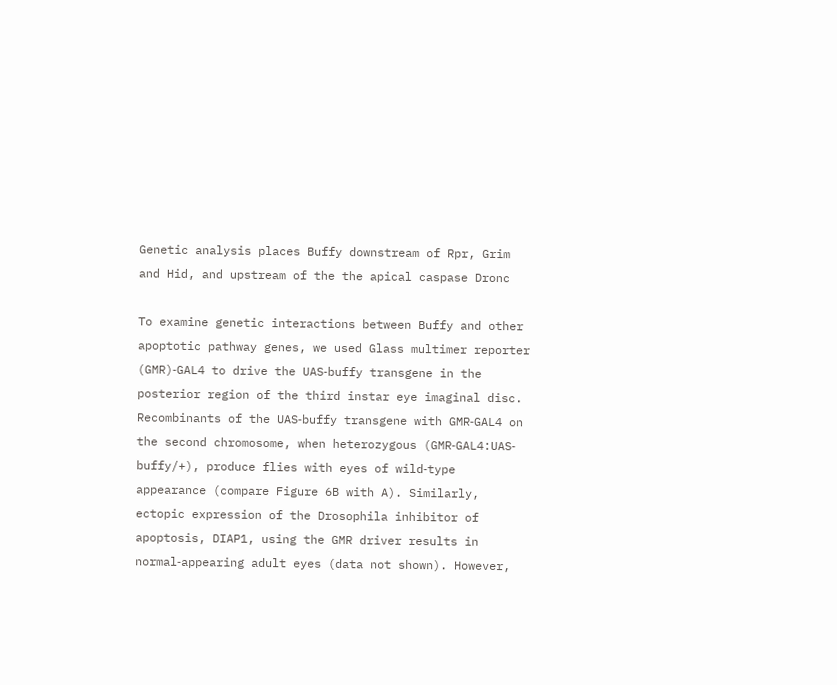Genetic analysis places Buffy downstream of Rpr, Grim and Hid, and upstream of the the apical caspase Dronc

To examine genetic interactions between Buffy and other apoptotic pathway genes, we used Glass multimer reporter (GMR)‐GAL4 to drive the UAS‐buffy transgene in the posterior region of the third instar eye imaginal disc. Recombinants of the UAS‐buffy transgene with GMR‐GAL4 on the second chromosome, when heterozygous (GMR‐GAL4:UAS‐buffy/+), produce flies with eyes of wild‐type appearance (compare Figure 6B with A). Similarly, ectopic expression of the Drosophila inhibitor of apoptosis, DIAP1, using the GMR driver results in normal‐appearing adult eyes (data not shown). However,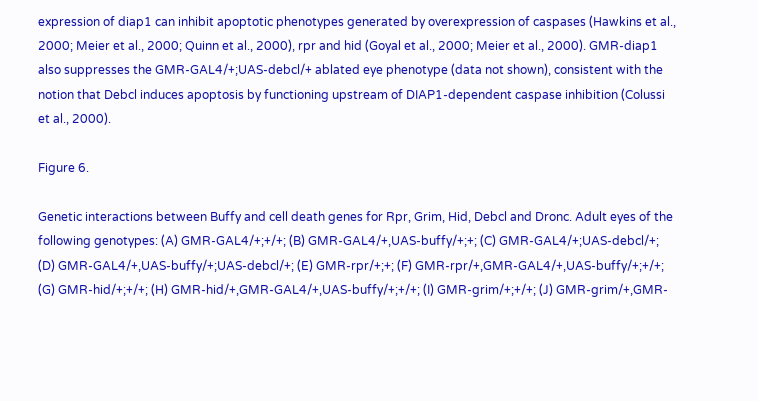expression of diap1 can inhibit apoptotic phenotypes generated by overexpression of caspases (Hawkins et al., 2000; Meier et al., 2000; Quinn et al., 2000), rpr and hid (Goyal et al., 2000; Meier et al., 2000). GMR‐diap1 also suppresses the GMR‐GAL4/+;UAS‐debcl/+ ablated eye phenotype (data not shown), consistent with the notion that Debcl induces apoptosis by functioning upstream of DIAP1‐dependent caspase inhibition (Colussi et al., 2000).

Figure 6.

Genetic interactions between Buffy and cell death genes for Rpr, Grim, Hid, Debcl and Dronc. Adult eyes of the following genotypes: (A) GMR‐GAL4/+;+/+; (B) GMR‐GAL4/+,UAS‐buffy/+;+; (C) GMR‐GAL4/+;UAS‐debcl/+; (D) GMR‐GAL4/+,UAS‐buffy/+;UAS‐debcl/+; (E) GMR‐rpr/+;+; (F) GMR‐rpr/+,GMR‐GAL4/+,UAS‐buffy/+;+/+; (G) GMR‐hid/+;+/+; (H) GMR‐hid/+,GMR‐GAL4/+,UAS‐buffy/+;+/+; (I) GMR‐grim/+;+/+; (J) GMR‐grim/+,GMR‐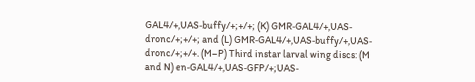GAL4/+,UAS‐buffy/+;+/+; (K) GMR‐GAL4/+,UAS‐dronc/+;+/+; and (L) GMR‐GAL4/+,UAS‐buffy/+,UAS‐dronc/+;+/+. (M–P) Third instar larval wing discs: (M and N) en‐GAL4/+,UAS‐GFP/+;UAS‐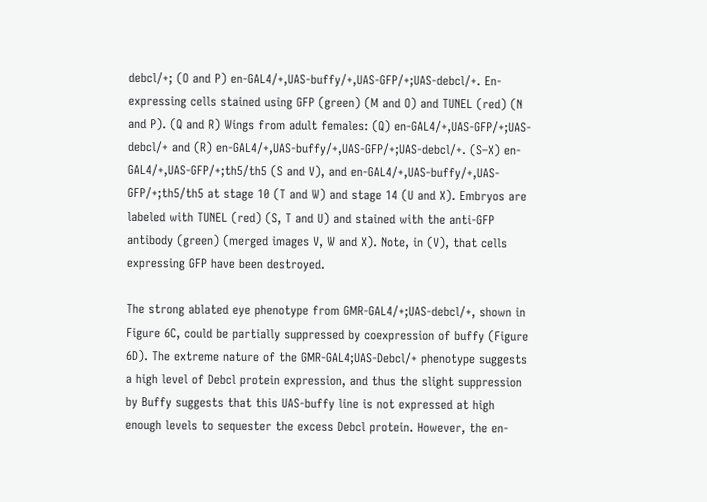debcl/+; (O and P) en‐GAL4/+,UAS‐buffy/+,UAS‐GFP/+;UAS‐debcl/+. En‐expressing cells stained using GFP (green) (M and O) and TUNEL (red) (N and P). (Q and R) Wings from adult females: (Q) en‐GAL4/+,UAS‐GFP/+;UAS‐debcl/+ and (R) en‐GAL4/+,UAS‐buffy/+,UAS‐GFP/+;UAS‐debcl/+. (S–X) en‐GAL4/+,UAS‐GFP/+;th5/th5 (S and V), and en‐GAL4/+,UAS‐buffy/+,UAS‐GFP/+;th5/th5 at stage 10 (T and W) and stage 14 (U and X). Embryos are labeled with TUNEL (red) (S, T and U) and stained with the anti‐GFP antibody (green) (merged images V, W and X). Note, in (V), that cells expressing GFP have been destroyed.

The strong ablated eye phenotype from GMR‐GAL4/+;UAS‐debcl/+, shown in Figure 6C, could be partially suppressed by coexpression of buffy (Figure 6D). The extreme nature of the GMR‐GAL4;UAS‐Debcl/+ phenotype suggests a high level of Debcl protein expression, and thus the slight suppression by Buffy suggests that this UAS‐buffy line is not expressed at high enough levels to sequester the excess Debcl protein. However, the en‐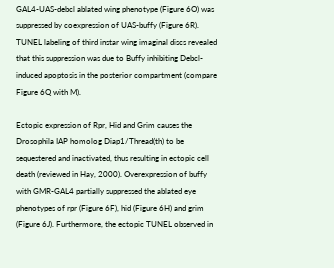GAL4‐UAS‐debcl ablated wing phenotype (Figure 6O) was suppressed by coexpression of UAS‐buffy (Figure 6R). TUNEL labeling of third instar wing imaginal discs revealed that this suppression was due to Buffy inhibiting Debcl‐induced apoptosis in the posterior compartment (compare Figure 6Q with M).

Ectopic expression of Rpr, Hid and Grim causes the Drosophila IAP homolog Diap1/Thread(th) to be sequestered and inactivated, thus resulting in ectopic cell death (reviewed in Hay, 2000). Overexpression of buffy with GMR‐GAL4 partially suppressed the ablated eye phenotypes of rpr (Figure 6F), hid (Figure 6H) and grim (Figure 6J). Furthermore, the ectopic TUNEL observed in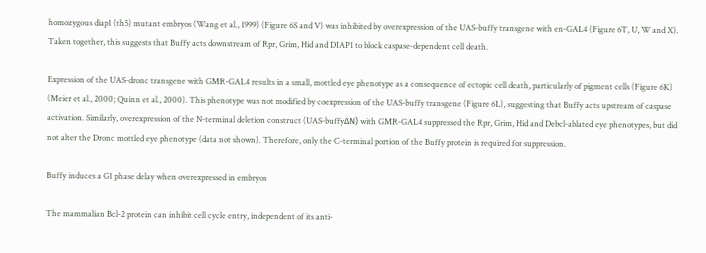homozygous diap1 (th5) mutant embryos (Wang et al., 1999) (Figure 6S and V) was inhibited by overexpression of the UAS‐buffy transgene with en‐GAL4 (Figure 6T, U, W and X). Taken together, this suggests that Buffy acts downstream of Rpr, Grim, Hid and DIAP1 to block caspase‐dependent cell death.

Expression of the UAS‐dronc transgene with GMR‐GAL4 results in a small, mottled eye phenotype as a consequence of ectopic cell death, particularly of pigment cells (Figure 6K) (Meier et al., 2000; Quinn et al., 2000). This phenotype was not modified by coexpression of the UAS‐buffy transgene (Figure 6L), suggesting that Buffy acts upstream of caspase activation. Similarly, overexpression of the N‐terminal deletion construct (UAS‐buffyΔN) with GMR‐GAL4 suppressed the Rpr, Grim, Hid and Debcl‐ablated eye phenotypes, but did not alter the Dronc mottled eye phenotype (data not shown). Therefore, only the C‐terminal portion of the Buffy protein is required for suppression.

Buffy induces a G1 phase delay when overexpressed in embryos

The mammalian Bcl‐2 protein can inhibit cell cycle entry, independent of its anti‐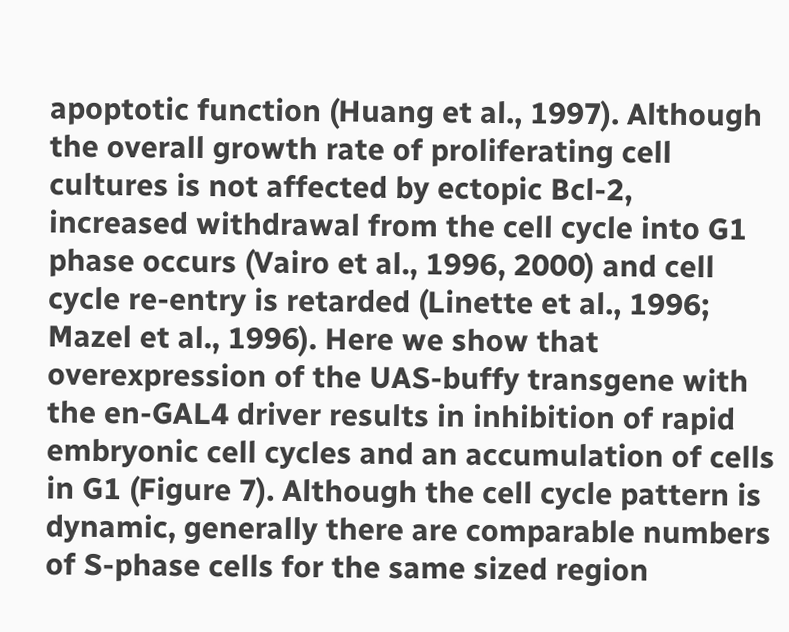apoptotic function (Huang et al., 1997). Although the overall growth rate of proliferating cell cultures is not affected by ectopic Bcl‐2, increased withdrawal from the cell cycle into G1 phase occurs (Vairo et al., 1996, 2000) and cell cycle re‐entry is retarded (Linette et al., 1996; Mazel et al., 1996). Here we show that overexpression of the UAS‐buffy transgene with the en‐GAL4 driver results in inhibition of rapid embryonic cell cycles and an accumulation of cells in G1 (Figure 7). Although the cell cycle pattern is dynamic, generally there are comparable numbers of S‐phase cells for the same sized region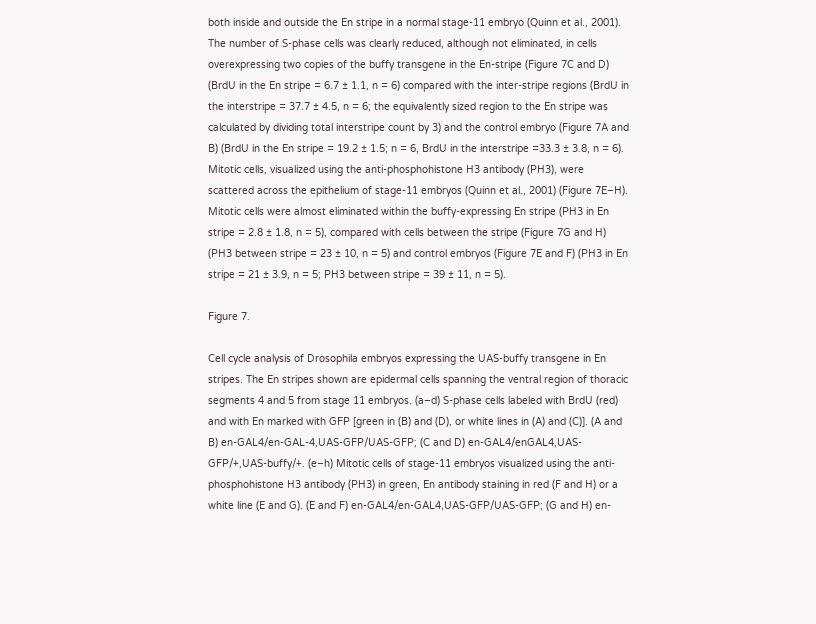both inside and outside the En stripe in a normal stage‐11 embryo (Quinn et al., 2001). The number of S‐phase cells was clearly reduced, although not eliminated, in cells overexpressing two copies of the buffy transgene in the En‐stripe (Figure 7C and D) (BrdU in the En stripe = 6.7 ± 1.1, n = 6) compared with the inter‐stripe regions (BrdU in the interstripe = 37.7 ± 4.5, n = 6; the equivalently sized region to the En stripe was calculated by dividing total interstripe count by 3) and the control embryo (Figure 7A and B) (BrdU in the En stripe = 19.2 ± 1.5; n = 6, BrdU in the interstripe =33.3 ± 3.8, n = 6). Mitotic cells, visualized using the anti‐phosphohistone H3 antibody (PH3), were scattered across the epithelium of stage‐11 embryos (Quinn et al., 2001) (Figure 7E–H). Mitotic cells were almost eliminated within the buffy‐expressing En stripe (PH3 in En stripe = 2.8 ± 1.8, n = 5), compared with cells between the stripe (Figure 7G and H) (PH3 between stripe = 23 ± 10, n = 5) and control embryos (Figure 7E and F) (PH3 in En stripe = 21 ± 3.9, n = 5; PH3 between stripe = 39 ± 11, n = 5).

Figure 7.

Cell cycle analysis of Drosophila embryos expressing the UAS‐buffy transgene in En stripes. The En stripes shown are epidermal cells spanning the ventral region of thoracic segments 4 and 5 from stage 11 embryos. (a–d) S‐phase cells labeled with BrdU (red) and with En marked with GFP [green in (B) and (D), or white lines in (A) and (C)]. (A and B) en‐GAL4/en‐GAL‐4,UAS‐GFP/UAS‐GFP; (C and D) en‐GAL4/enGAL4,UAS‐GFP/+,UAS‐buffy/+. (e–h) Mitotic cells of stage‐11 embryos visualized using the anti‐phosphohistone H3 antibody (PH3) in green, En antibody staining in red (F and H) or a white line (E and G). (E and F) en‐GAL4/en‐GAL4,UAS‐GFP/UAS‐GFP; (G and H) en‐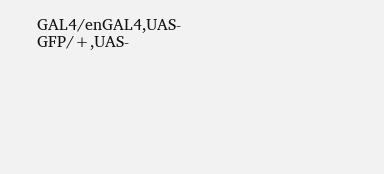GAL4/enGAL4,UAS‐GFP/+,UAS‐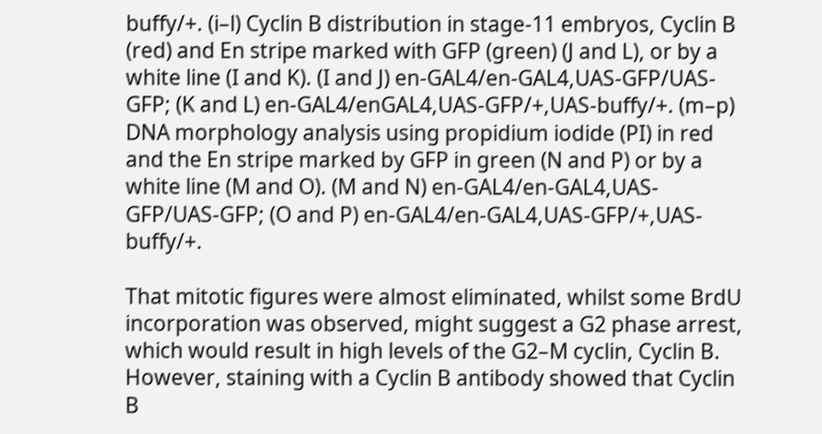buffy/+. (i–l) Cyclin B distribution in stage‐11 embryos, Cyclin B (red) and En stripe marked with GFP (green) (J and L), or by a white line (I and K). (I and J) en‐GAL4/en‐GAL4,UAS‐GFP/UAS‐GFP; (K and L) en‐GAL4/enGAL4,UAS‐GFP/+,UAS‐buffy/+. (m–p) DNA morphology analysis using propidium iodide (PI) in red and the En stripe marked by GFP in green (N and P) or by a white line (M and O). (M and N) en‐GAL4/en‐GAL4,UAS‐GFP/UAS‐GFP; (O and P) en‐GAL4/en‐GAL4,UAS‐GFP/+,UAS‐buffy/+.

That mitotic figures were almost eliminated, whilst some BrdU incorporation was observed, might suggest a G2 phase arrest, which would result in high levels of the G2–M cyclin, Cyclin B. However, staining with a Cyclin B antibody showed that Cyclin B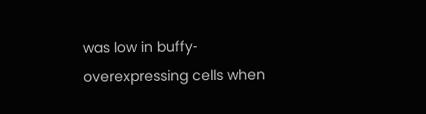was low in buffy‐overexpressing cells when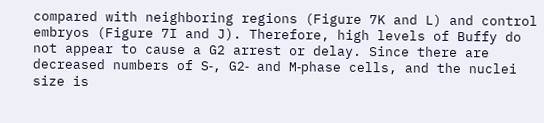compared with neighboring regions (Figure 7K and L) and control embryos (Figure 7I and J). Therefore, high levels of Buffy do not appear to cause a G2 arrest or delay. Since there are decreased numbers of S‐, G2‐ and M‐phase cells, and the nuclei size is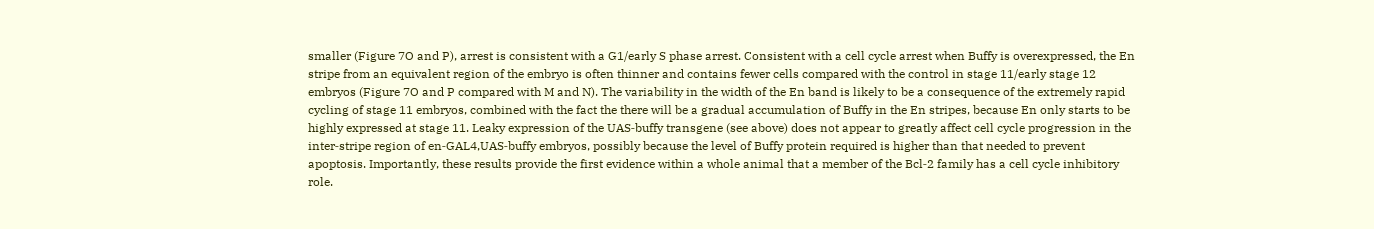smaller (Figure 7O and P), arrest is consistent with a G1/early S phase arrest. Consistent with a cell cycle arrest when Buffy is overexpressed, the En stripe from an equivalent region of the embryo is often thinner and contains fewer cells compared with the control in stage 11/early stage 12 embryos (Figure 7O and P compared with M and N). The variability in the width of the En band is likely to be a consequence of the extremely rapid cycling of stage 11 embryos, combined with the fact the there will be a gradual accumulation of Buffy in the En stripes, because En only starts to be highly expressed at stage 11. Leaky expression of the UAS‐buffy transgene (see above) does not appear to greatly affect cell cycle progression in the inter‐stripe region of en‐GAL4,UAS‐buffy embryos, possibly because the level of Buffy protein required is higher than that needed to prevent apoptosis. Importantly, these results provide the first evidence within a whole animal that a member of the Bcl‐2 family has a cell cycle inhibitory role.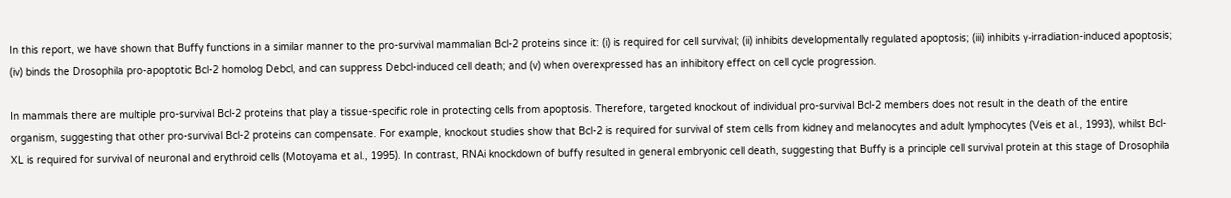In this report, we have shown that Buffy functions in a similar manner to the pro‐survival mammalian Bcl‐2 proteins since it: (i) is required for cell survival; (ii) inhibits developmentally regulated apoptosis; (iii) inhibits γ‐irradiation‐induced apoptosis; (iv) binds the Drosophila pro‐apoptotic Bcl‐2 homolog Debcl, and can suppress Debcl‐induced cell death; and (v) when overexpressed has an inhibitory effect on cell cycle progression.

In mammals there are multiple pro‐survival Bcl‐2 proteins that play a tissue‐specific role in protecting cells from apoptosis. Therefore, targeted knockout of individual pro‐survival Bcl‐2 members does not result in the death of the entire organism, suggesting that other pro‐survival Bcl‐2 proteins can compensate. For example, knockout studies show that Bcl‐2 is required for survival of stem cells from kidney and melanocytes and adult lymphocytes (Veis et al., 1993), whilst Bcl‐XL is required for survival of neuronal and erythroid cells (Motoyama et al., 1995). In contrast, RNAi knockdown of buffy resulted in general embryonic cell death, suggesting that Buffy is a principle cell survival protein at this stage of Drosophila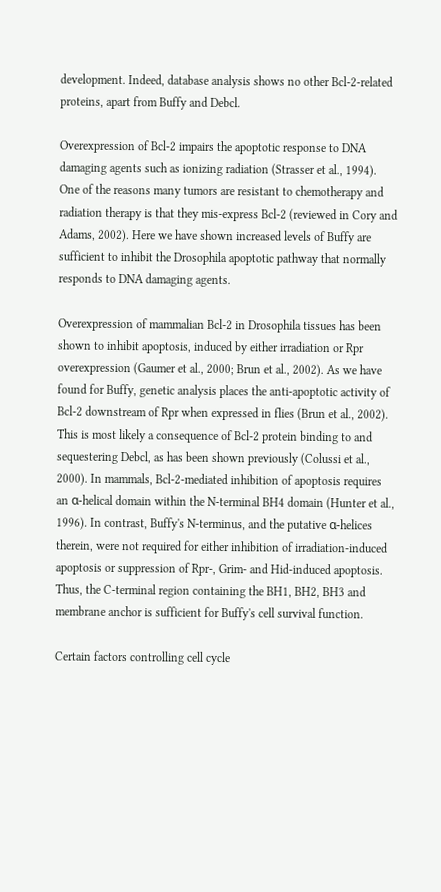development. Indeed, database analysis shows no other Bcl‐2‐related proteins, apart from Buffy and Debcl.

Overexpression of Bcl‐2 impairs the apoptotic response to DNA damaging agents such as ionizing radiation (Strasser et al., 1994). One of the reasons many tumors are resistant to chemotherapy and radiation therapy is that they mis‐express Bcl‐2 (reviewed in Cory and Adams, 2002). Here we have shown increased levels of Buffy are sufficient to inhibit the Drosophila apoptotic pathway that normally responds to DNA damaging agents.

Overexpression of mammalian Bcl‐2 in Drosophila tissues has been shown to inhibit apoptosis, induced by either irradiation or Rpr overexpression (Gaumer et al., 2000; Brun et al., 2002). As we have found for Buffy, genetic analysis places the anti‐apoptotic activity of Bcl‐2 downstream of Rpr when expressed in flies (Brun et al., 2002). This is most likely a consequence of Bcl‐2 protein binding to and sequestering Debcl, as has been shown previously (Colussi et al., 2000). In mammals, Bcl‐2‐mediated inhibition of apoptosis requires an α‐helical domain within the N‐terminal BH4 domain (Hunter et al., 1996). In contrast, Buffy's N‐terminus, and the putative α‐helices therein, were not required for either inhibition of irradiation‐induced apoptosis or suppression of Rpr‐, Grim‐ and Hid‐induced apoptosis. Thus, the C‐terminal region containing the BH1, BH2, BH3 and membrane anchor is sufficient for Buffy's cell survival function.

Certain factors controlling cell cycle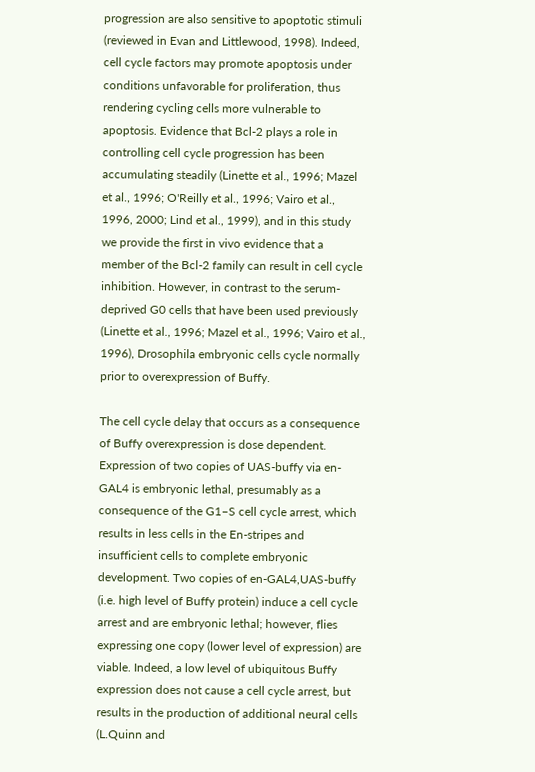progression are also sensitive to apoptotic stimuli (reviewed in Evan and Littlewood, 1998). Indeed, cell cycle factors may promote apoptosis under conditions unfavorable for proliferation, thus rendering cycling cells more vulnerable to apoptosis. Evidence that Bcl‐2 plays a role in controlling cell cycle progression has been accumulating steadily (Linette et al., 1996; Mazel et al., 1996; O'Reilly et al., 1996; Vairo et al., 1996, 2000; Lind et al., 1999), and in this study we provide the first in vivo evidence that a member of the Bcl‐2 family can result in cell cycle inhibition. However, in contrast to the serum‐deprived G0 cells that have been used previously (Linette et al., 1996; Mazel et al., 1996; Vairo et al., 1996), Drosophila embryonic cells cycle normally prior to overexpression of Buffy.

The cell cycle delay that occurs as a consequence of Buffy overexpression is dose dependent. Expression of two copies of UAS‐buffy via en‐GAL4 is embryonic lethal, presumably as a consequence of the G1–S cell cycle arrest, which results in less cells in the En‐stripes and insufficient cells to complete embryonic development. Two copies of en‐GAL4,UAS‐buffy (i.e. high level of Buffy protein) induce a cell cycle arrest and are embryonic lethal; however, flies expressing one copy (lower level of expression) are viable. Indeed, a low level of ubiquitous Buffy expression does not cause a cell cycle arrest, but results in the production of additional neural cells (L.Quinn and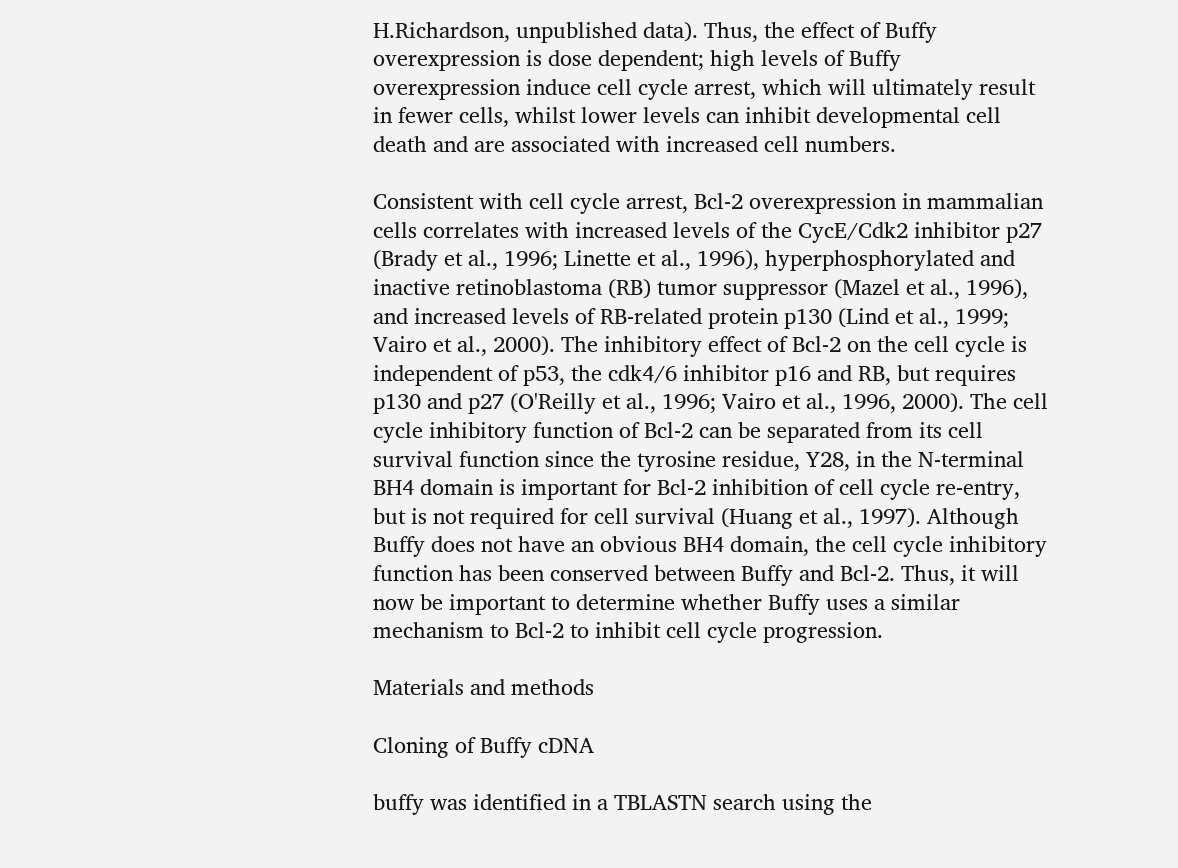H.Richardson, unpublished data). Thus, the effect of Buffy overexpression is dose dependent; high levels of Buffy overexpression induce cell cycle arrest, which will ultimately result in fewer cells, whilst lower levels can inhibit developmental cell death and are associated with increased cell numbers.

Consistent with cell cycle arrest, Bcl‐2 overexpression in mammalian cells correlates with increased levels of the CycE/Cdk2 inhibitor p27 (Brady et al., 1996; Linette et al., 1996), hyperphosphorylated and inactive retinoblastoma (RB) tumor suppressor (Mazel et al., 1996), and increased levels of RB‐related protein p130 (Lind et al., 1999; Vairo et al., 2000). The inhibitory effect of Bcl‐2 on the cell cycle is independent of p53, the cdk4/6 inhibitor p16 and RB, but requires p130 and p27 (O'Reilly et al., 1996; Vairo et al., 1996, 2000). The cell cycle inhibitory function of Bcl‐2 can be separated from its cell survival function since the tyrosine residue, Y28, in the N‐terminal BH4 domain is important for Bcl‐2 inhibition of cell cycle re‐entry, but is not required for cell survival (Huang et al., 1997). Although Buffy does not have an obvious BH4 domain, the cell cycle inhibitory function has been conserved between Buffy and Bcl‐2. Thus, it will now be important to determine whether Buffy uses a similar mechanism to Bcl‐2 to inhibit cell cycle progression.

Materials and methods

Cloning of Buffy cDNA

buffy was identified in a TBLASTN search using the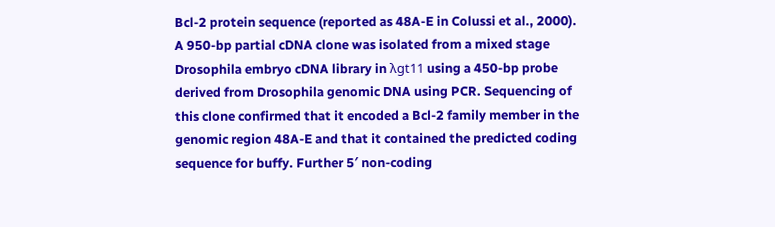Bcl‐2 protein sequence (reported as 48A‐E in Colussi et al., 2000). A 950‐bp partial cDNA clone was isolated from a mixed stage Drosophila embryo cDNA library in λgt11 using a 450‐bp probe derived from Drosophila genomic DNA using PCR. Sequencing of this clone confirmed that it encoded a Bcl‐2 family member in the genomic region 48A‐E and that it contained the predicted coding sequence for buffy. Further 5′ non‐coding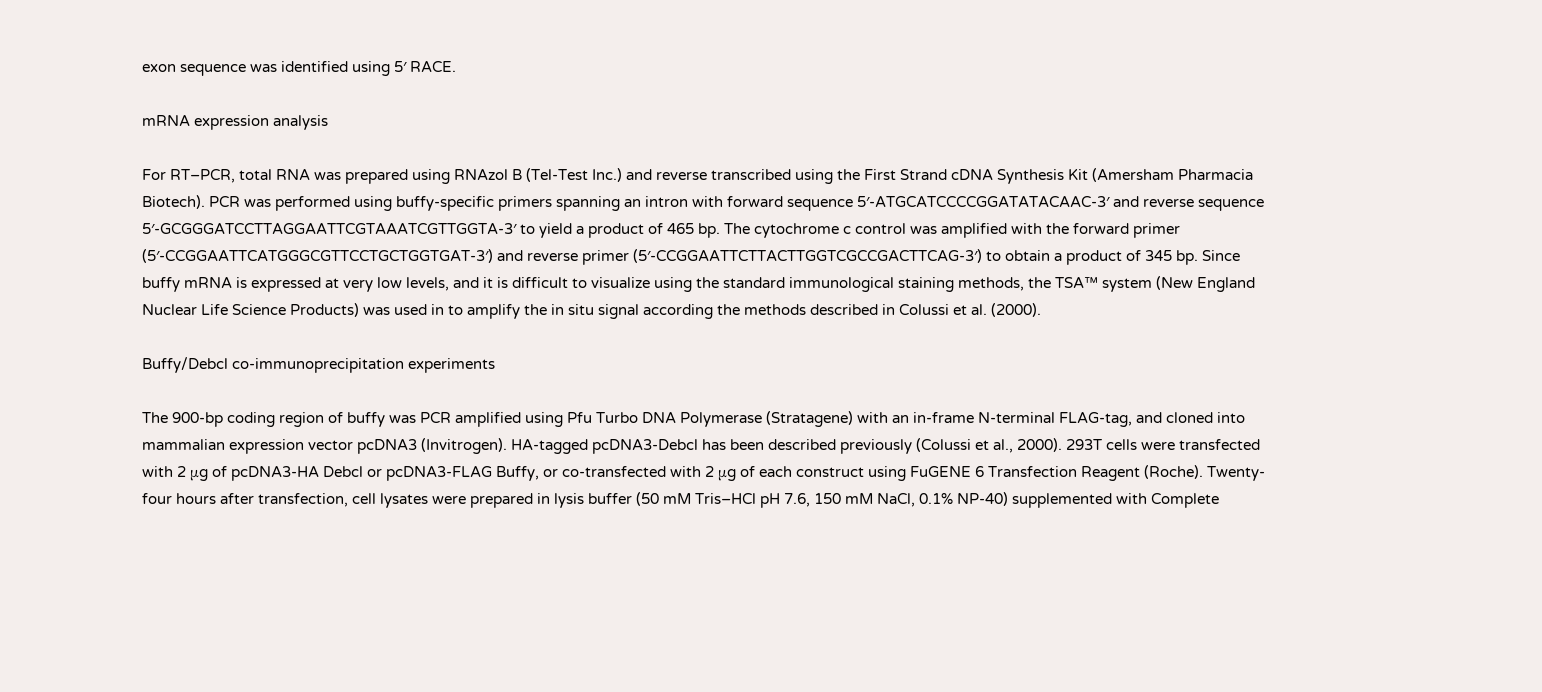exon sequence was identified using 5′ RACE.

mRNA expression analysis

For RT–PCR, total RNA was prepared using RNAzol B (Tel‐Test Inc.) and reverse transcribed using the First Strand cDNA Synthesis Kit (Amersham Pharmacia Biotech). PCR was performed using buffy‐specific primers spanning an intron with forward sequence 5′‐ATGCATCCCCGGATATACAAC‐3′ and reverse sequence 5′‐GCGGGATCCTTAGGAATTCGTAAATCGTTGGTA‐3′ to yield a product of 465 bp. The cytochrome c control was amplified with the forward primer (5′‐CCGGAATTCATGGGCGTTCCTGCTGGTGAT‐3′) and reverse primer (5′‐CCGGAATTCTTACTTGGTCGCCGACTTCAG‐3′) to obtain a product of 345 bp. Since buffy mRNA is expressed at very low levels, and it is difficult to visualize using the standard immunological staining methods, the TSA™ system (New England Nuclear Life Science Products) was used in to amplify the in situ signal according the methods described in Colussi et al. (2000).

Buffy/Debcl co‐immunoprecipitation experiments

The 900‐bp coding region of buffy was PCR amplified using Pfu Turbo DNA Polymerase (Stratagene) with an in‐frame N‐terminal FLAG‐tag, and cloned into mammalian expression vector pcDNA3 (Invitrogen). HA‐tagged pcDNA3‐Debcl has been described previously (Colussi et al., 2000). 293T cells were transfected with 2 μg of pcDNA3‐HA Debcl or pcDNA3‐FLAG Buffy, or co‐transfected with 2 μg of each construct using FuGENE 6 Transfection Reagent (Roche). Twenty‐four hours after transfection, cell lysates were prepared in lysis buffer (50 mM Tris–HCl pH 7.6, 150 mM NaCl, 0.1% NP‐40) supplemented with Complete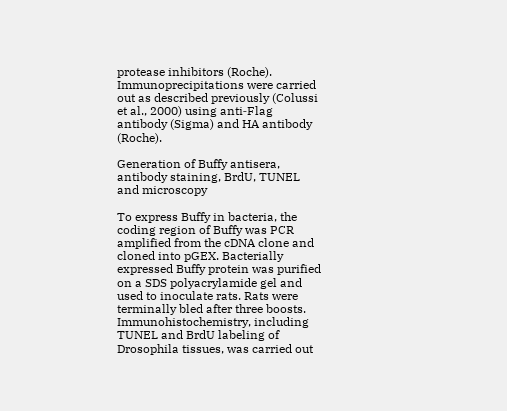protease inhibitors (Roche). Immunoprecipitations were carried out as described previously (Colussi et al., 2000) using anti‐Flag antibody (Sigma) and HA antibody (Roche).

Generation of Buffy antisera, antibody staining, BrdU, TUNEL and microscopy

To express Buffy in bacteria, the coding region of Buffy was PCR amplified from the cDNA clone and cloned into pGEX. Bacterially expressed Buffy protein was purified on a SDS polyacrylamide gel and used to inoculate rats. Rats were terminally bled after three boosts. Immunohistochemistry, including TUNEL and BrdU labeling of Drosophila tissues, was carried out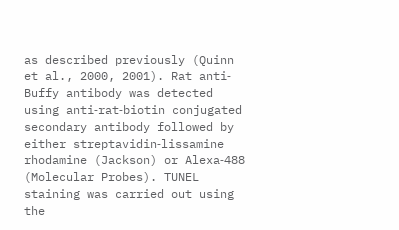as described previously (Quinn et al., 2000, 2001). Rat anti‐Buffy antibody was detected using anti‐rat‐biotin conjugated secondary antibody followed by either streptavidin‐lissamine rhodamine (Jackson) or Alexa‐488 (Molecular Probes). TUNEL staining was carried out using the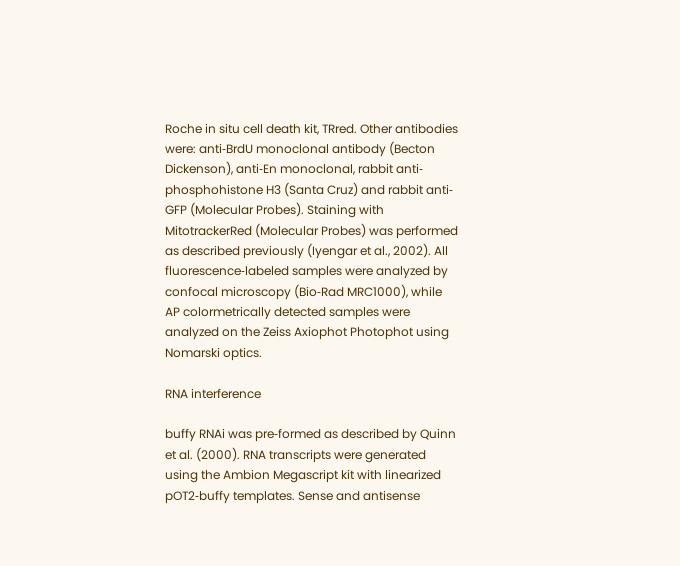Roche in situ cell death kit, TRred. Other antibodies were: anti‐BrdU monoclonal antibody (Becton Dickenson), anti‐En monoclonal, rabbit anti‐phosphohistone H3 (Santa Cruz) and rabbit anti‐GFP (Molecular Probes). Staining with MitotrackerRed (Molecular Probes) was performed as described previously (Iyengar et al., 2002). All fluorescence‐labeled samples were analyzed by confocal microscopy (Bio‐Rad MRC1000), while AP colormetrically detected samples were analyzed on the Zeiss Axiophot Photophot using Nomarski optics.

RNA interference

buffy RNAi was pre‐formed as described by Quinn et al. (2000). RNA transcripts were generated using the Ambion Megascript kit with linearized pOT2‐buffy templates. Sense and antisense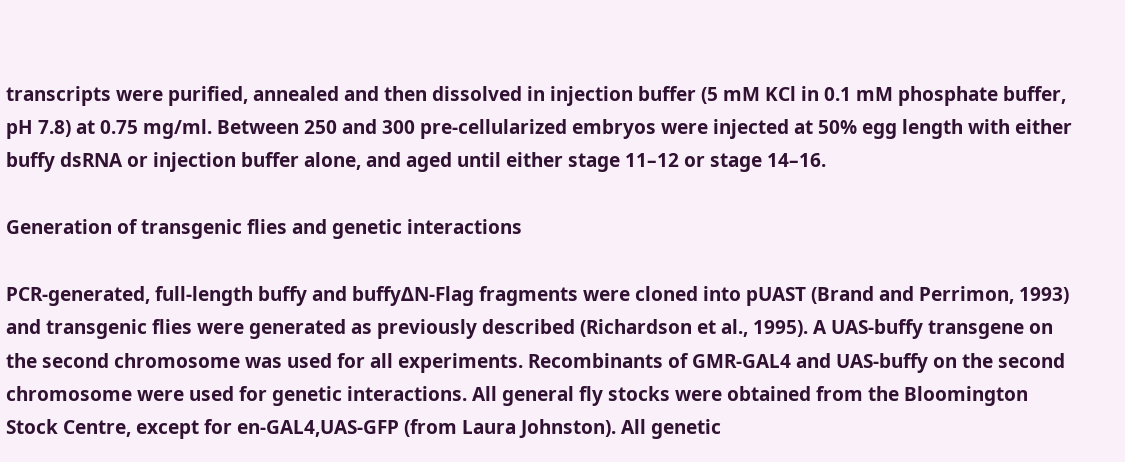transcripts were purified, annealed and then dissolved in injection buffer (5 mM KCl in 0.1 mM phosphate buffer, pH 7.8) at 0.75 mg/ml. Between 250 and 300 pre‐cellularized embryos were injected at 50% egg length with either buffy dsRNA or injection buffer alone, and aged until either stage 11–12 or stage 14–16.

Generation of transgenic flies and genetic interactions

PCR‐generated, full‐length buffy and buffyΔN‐Flag fragments were cloned into pUAST (Brand and Perrimon, 1993) and transgenic flies were generated as previously described (Richardson et al., 1995). A UAS‐buffy transgene on the second chromosome was used for all experiments. Recombinants of GMR‐GAL4 and UAS‐buffy on the second chromosome were used for genetic interactions. All general fly stocks were obtained from the Bloomington Stock Centre, except for en‐GAL4,UAS‐GFP (from Laura Johnston). All genetic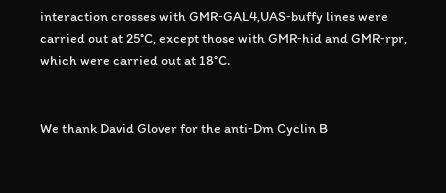interaction crosses with GMR‐GAL4,UAS‐buffy lines were carried out at 25°C, except those with GMR‐hid and GMR‐rpr, which were carried out at 18°C.


We thank David Glover for the anti‐Dm Cyclin B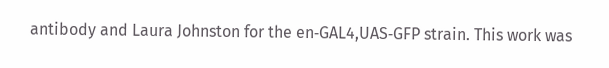antibody and Laura Johnston for the en‐GAL4,UAS‐GFP strain. This work was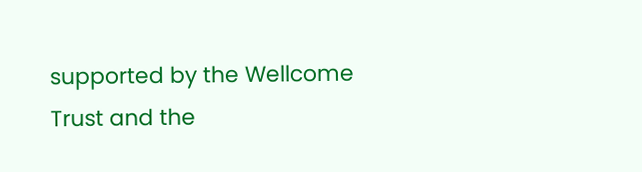supported by the Wellcome Trust and the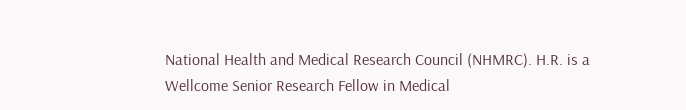National Health and Medical Research Council (NHMRC). H.R. is a Wellcome Senior Research Fellow in Medical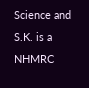Science and S.K. is a NHMRC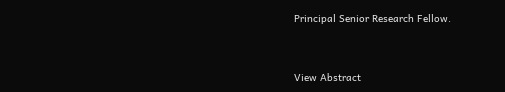Principal Senior Research Fellow.


View Abstract